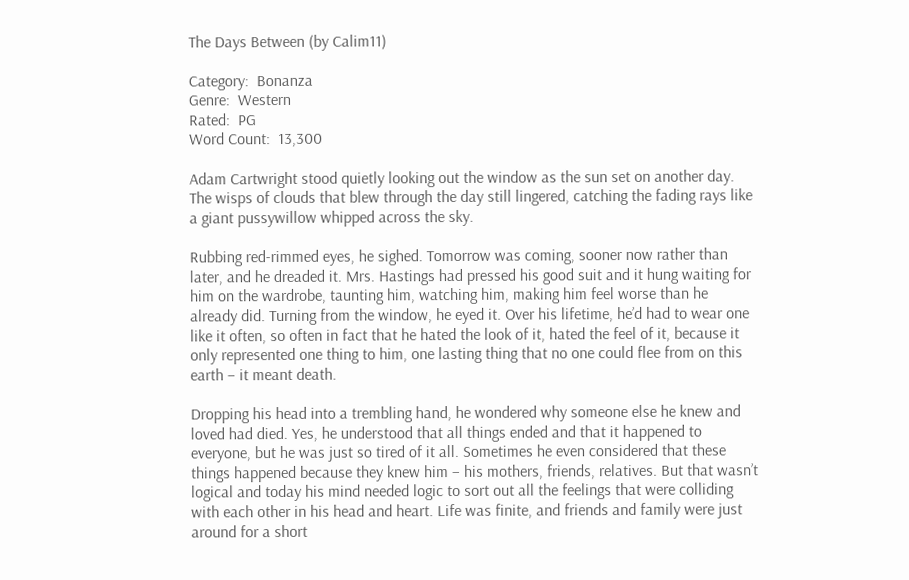The Days Between (by Calim11)

Category:  Bonanza
Genre:  Western
Rated:  PG
Word Count:  13,300

Adam Cartwright stood quietly looking out the window as the sun set on another day. The wisps of clouds that blew through the day still lingered, catching the fading rays like a giant pussywillow whipped across the sky.

Rubbing red-rimmed eyes, he sighed. Tomorrow was coming, sooner now rather than later, and he dreaded it. Mrs. Hastings had pressed his good suit and it hung waiting for him on the wardrobe, taunting him, watching him, making him feel worse than he already did. Turning from the window, he eyed it. Over his lifetime, he’d had to wear one like it often, so often in fact that he hated the look of it, hated the feel of it, because it only represented one thing to him, one lasting thing that no one could flee from on this earth – it meant death.

Dropping his head into a trembling hand, he wondered why someone else he knew and loved had died. Yes, he understood that all things ended and that it happened to everyone, but he was just so tired of it all. Sometimes he even considered that these things happened because they knew him – his mothers, friends, relatives. But that wasn’t logical and today his mind needed logic to sort out all the feelings that were colliding with each other in his head and heart. Life was finite, and friends and family were just around for a short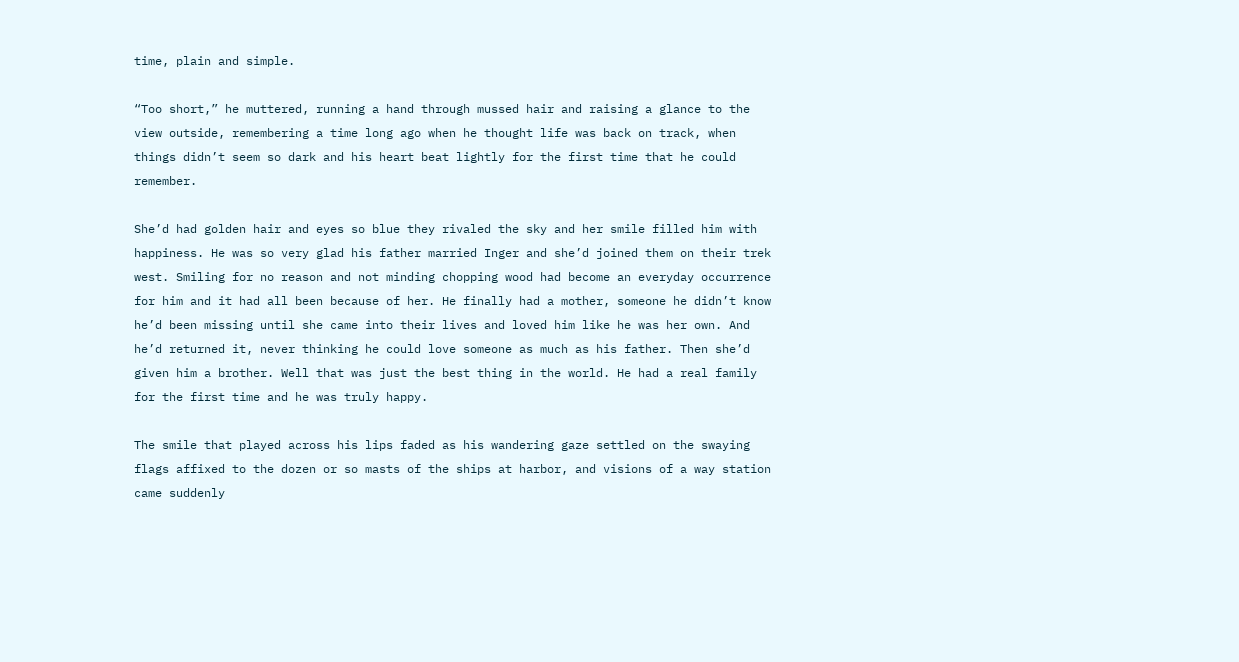time, plain and simple.

“Too short,” he muttered, running a hand through mussed hair and raising a glance to the view outside, remembering a time long ago when he thought life was back on track, when things didn’t seem so dark and his heart beat lightly for the first time that he could remember.

She’d had golden hair and eyes so blue they rivaled the sky and her smile filled him with happiness. He was so very glad his father married Inger and she’d joined them on their trek west. Smiling for no reason and not minding chopping wood had become an everyday occurrence for him and it had all been because of her. He finally had a mother, someone he didn’t know he’d been missing until she came into their lives and loved him like he was her own. And he’d returned it, never thinking he could love someone as much as his father. Then she’d given him a brother. Well that was just the best thing in the world. He had a real family for the first time and he was truly happy.

The smile that played across his lips faded as his wandering gaze settled on the swaying flags affixed to the dozen or so masts of the ships at harbor, and visions of a way station came suddenly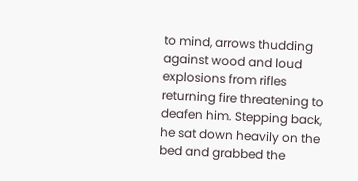to mind, arrows thudding against wood and loud explosions from rifles returning fire threatening to deafen him. Stepping back, he sat down heavily on the bed and grabbed the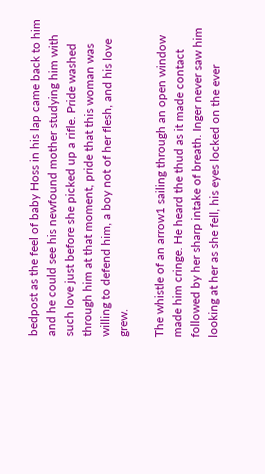bedpost as the feel of baby Hoss in his lap came back to him and he could see his newfound mother studying him with such love just before she picked up a rifle. Pride washed through him at that moment, pride that this woman was willing to defend him, a boy not of her flesh, and his love grew.

The whistle of an arrow1 sailing through an open window made him cringe. He heard the thud as it made contact followed by her sharp intake of breath. Inger never saw him looking at her as she fell, his eyes locked on the ever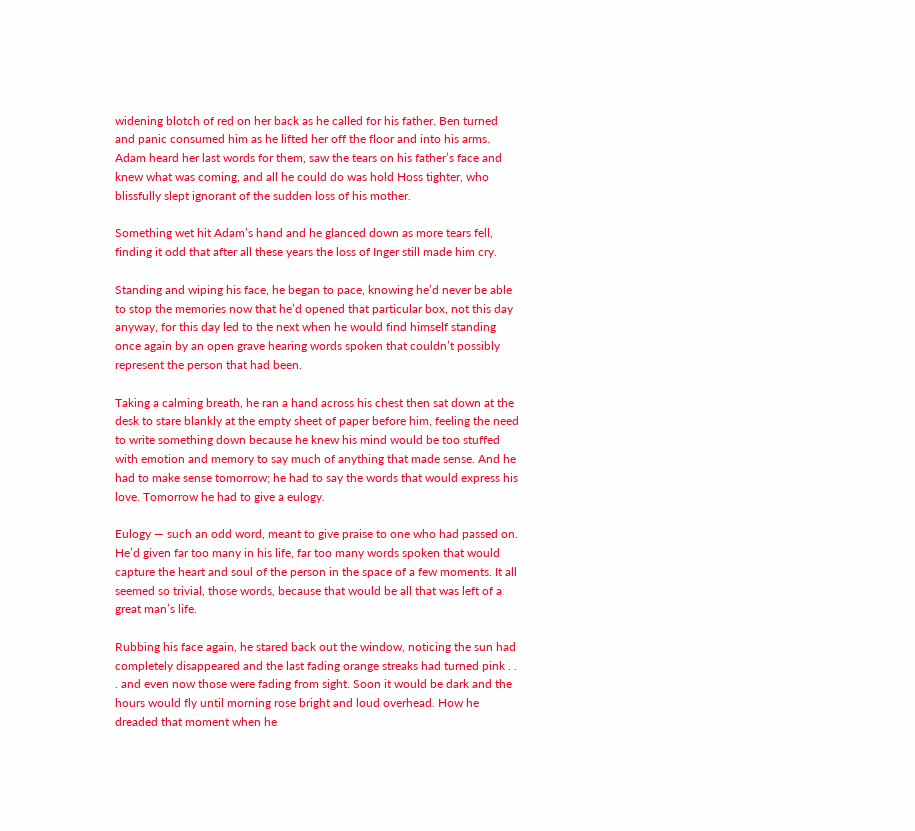widening blotch of red on her back as he called for his father. Ben turned and panic consumed him as he lifted her off the floor and into his arms. Adam heard her last words for them, saw the tears on his father’s face and knew what was coming, and all he could do was hold Hoss tighter, who blissfully slept ignorant of the sudden loss of his mother.

Something wet hit Adam’s hand and he glanced down as more tears fell, finding it odd that after all these years the loss of Inger still made him cry.

Standing and wiping his face, he began to pace, knowing he’d never be able to stop the memories now that he’d opened that particular box, not this day anyway, for this day led to the next when he would find himself standing once again by an open grave hearing words spoken that couldn’t possibly represent the person that had been.

Taking a calming breath, he ran a hand across his chest then sat down at the desk to stare blankly at the empty sheet of paper before him, feeling the need to write something down because he knew his mind would be too stuffed with emotion and memory to say much of anything that made sense. And he had to make sense tomorrow; he had to say the words that would express his love. Tomorrow he had to give a eulogy.

Eulogy — such an odd word, meant to give praise to one who had passed on. He’d given far too many in his life, far too many words spoken that would capture the heart and soul of the person in the space of a few moments. It all seemed so trivial, those words, because that would be all that was left of a great man’s life.

Rubbing his face again, he stared back out the window, noticing the sun had completely disappeared and the last fading orange streaks had turned pink . . . and even now those were fading from sight. Soon it would be dark and the hours would fly until morning rose bright and loud overhead. How he dreaded that moment when he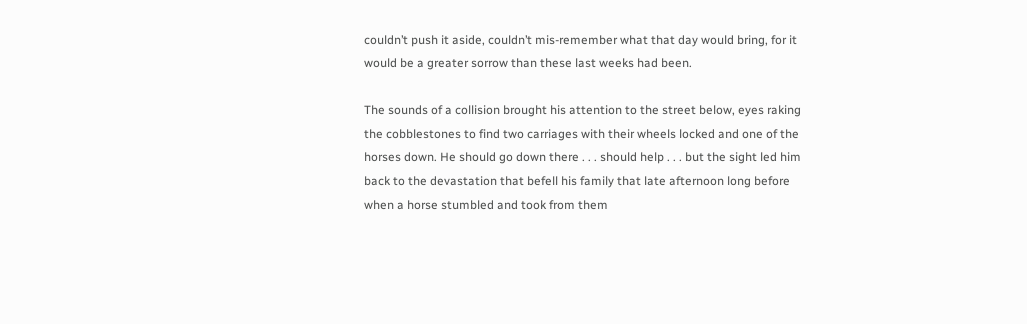couldn’t push it aside, couldn’t mis-remember what that day would bring, for it would be a greater sorrow than these last weeks had been.

The sounds of a collision brought his attention to the street below, eyes raking the cobblestones to find two carriages with their wheels locked and one of the horses down. He should go down there . . . should help . . . but the sight led him back to the devastation that befell his family that late afternoon long before when a horse stumbled and took from them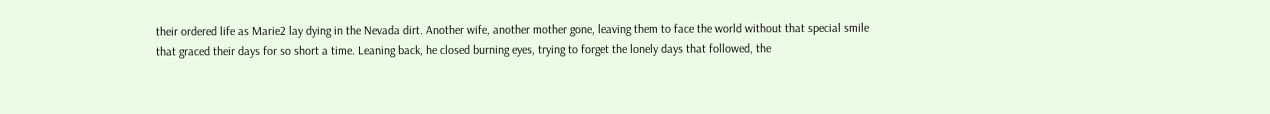their ordered life as Marie2 lay dying in the Nevada dirt. Another wife, another mother gone, leaving them to face the world without that special smile that graced their days for so short a time. Leaning back, he closed burning eyes, trying to forget the lonely days that followed, the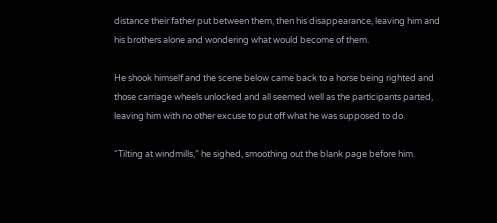distance their father put between them, then his disappearance, leaving him and his brothers alone and wondering what would become of them.

He shook himself and the scene below came back to a horse being righted and those carriage wheels unlocked and all seemed well as the participants parted, leaving him with no other excuse to put off what he was supposed to do.

“Tilting at windmills,” he sighed, smoothing out the blank page before him.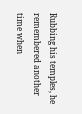Rubbing his temples, he remembered another time when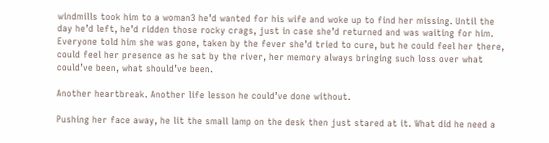windmills took him to a woman3 he’d wanted for his wife and woke up to find her missing. Until the day he’d left, he’d ridden those rocky crags, just in case she’d returned and was waiting for him. Everyone told him she was gone, taken by the fever she’d tried to cure, but he could feel her there, could feel her presence as he sat by the river, her memory always bringing such loss over what could’ve been, what should’ve been.

Another heartbreak. Another life lesson he could’ve done without.

Pushing her face away, he lit the small lamp on the desk then just stared at it. What did he need a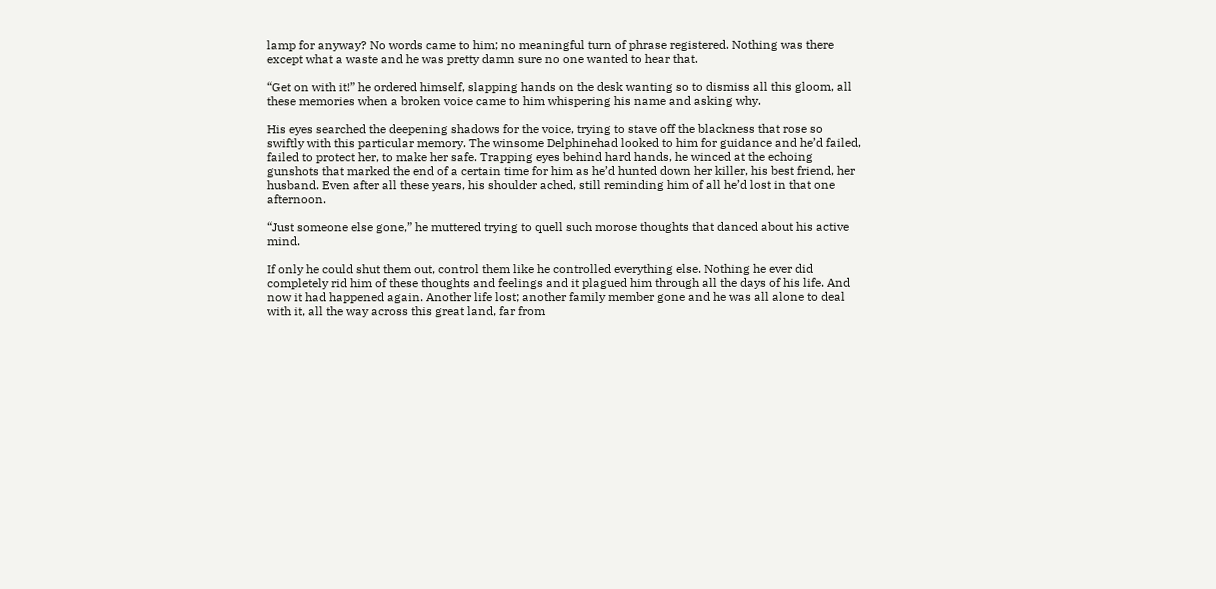lamp for anyway? No words came to him; no meaningful turn of phrase registered. Nothing was there except what a waste and he was pretty damn sure no one wanted to hear that.

“Get on with it!” he ordered himself, slapping hands on the desk wanting so to dismiss all this gloom, all these memories when a broken voice came to him whispering his name and asking why.

His eyes searched the deepening shadows for the voice, trying to stave off the blackness that rose so swiftly with this particular memory. The winsome Delphinehad looked to him for guidance and he’d failed, failed to protect her, to make her safe. Trapping eyes behind hard hands, he winced at the echoing gunshots that marked the end of a certain time for him as he’d hunted down her killer, his best friend, her husband. Even after all these years, his shoulder ached, still reminding him of all he’d lost in that one afternoon.

“Just someone else gone,” he muttered trying to quell such morose thoughts that danced about his active mind.

If only he could shut them out, control them like he controlled everything else. Nothing he ever did completely rid him of these thoughts and feelings and it plagued him through all the days of his life. And now it had happened again. Another life lost; another family member gone and he was all alone to deal with it, all the way across this great land, far from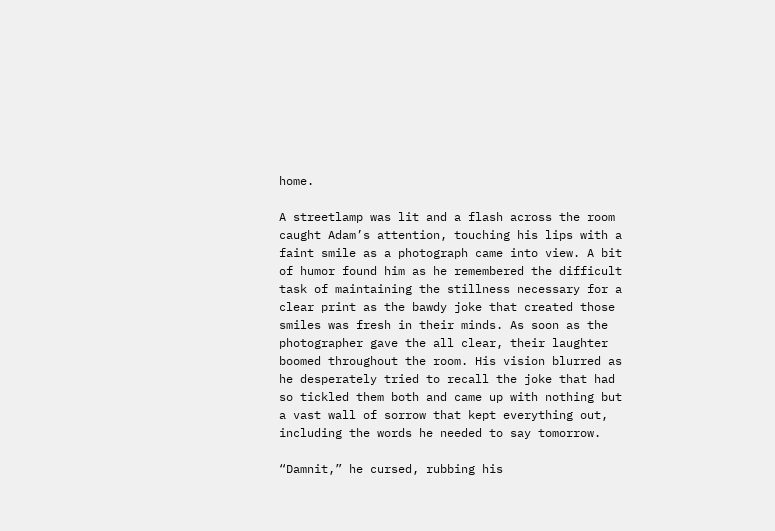home.

A streetlamp was lit and a flash across the room caught Adam’s attention, touching his lips with a faint smile as a photograph came into view. A bit of humor found him as he remembered the difficult task of maintaining the stillness necessary for a clear print as the bawdy joke that created those smiles was fresh in their minds. As soon as the photographer gave the all clear, their laughter boomed throughout the room. His vision blurred as he desperately tried to recall the joke that had so tickled them both and came up with nothing but a vast wall of sorrow that kept everything out, including the words he needed to say tomorrow.

“Damnit,” he cursed, rubbing his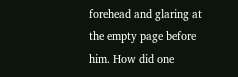forehead and glaring at the empty page before him. How did one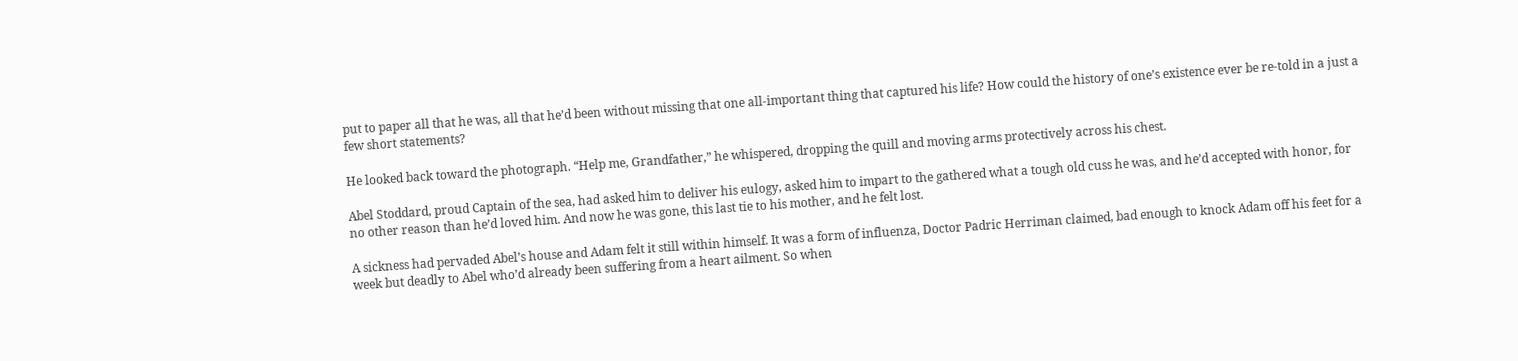put to paper all that he was, all that he’d been without missing that one all-important thing that captured his life? How could the history of one’s existence ever be re-told in a just a few short statements?

He looked back toward the photograph. “Help me, Grandfather,” he whispered, dropping the quill and moving arms protectively across his chest.

Abel Stoddard, proud Captain of the sea, had asked him to deliver his eulogy, asked him to impart to the gathered what a tough old cuss he was, and he’d accepted with honor, for no other reason than he’d loved him. And now he was gone, this last tie to his mother, and he felt lost.

A sickness had pervaded Abel’s house and Adam felt it still within himself. It was a form of influenza, Doctor Padric Herriman claimed, bad enough to knock Adam off his feet for a week but deadly to Abel who’d already been suffering from a heart ailment. So when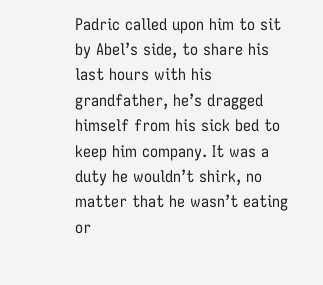Padric called upon him to sit by Abel’s side, to share his last hours with his grandfather, he’s dragged himself from his sick bed to keep him company. It was a duty he wouldn’t shirk, no matter that he wasn’t eating or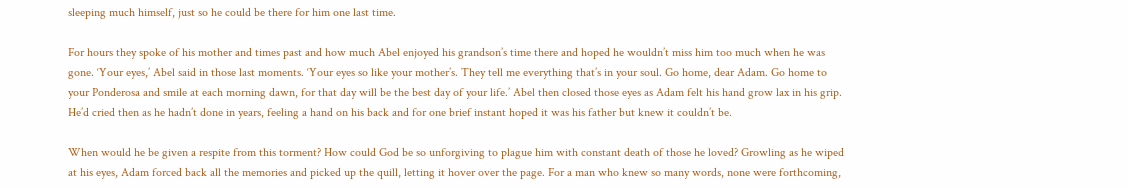sleeping much himself, just so he could be there for him one last time.

For hours they spoke of his mother and times past and how much Abel enjoyed his grandson’s time there and hoped he wouldn’t miss him too much when he was gone. ‘Your eyes,’ Abel said in those last moments. ‘Your eyes so like your mother’s. They tell me everything that’s in your soul. Go home, dear Adam. Go home to your Ponderosa and smile at each morning dawn, for that day will be the best day of your life.’ Abel then closed those eyes as Adam felt his hand grow lax in his grip. He’d cried then as he hadn’t done in years, feeling a hand on his back and for one brief instant hoped it was his father but knew it couldn’t be.

When would he be given a respite from this torment? How could God be so unforgiving to plague him with constant death of those he loved? Growling as he wiped at his eyes, Adam forced back all the memories and picked up the quill, letting it hover over the page. For a man who knew so many words, none were forthcoming,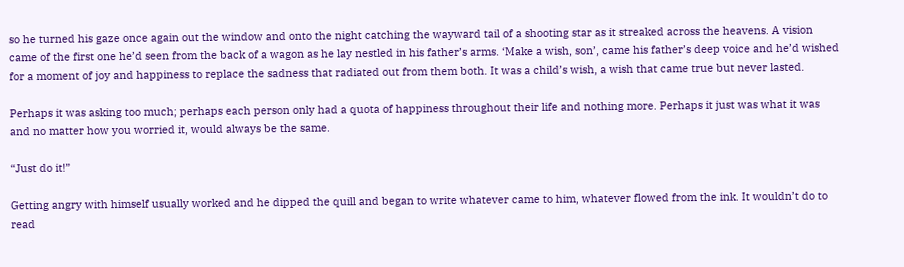so he turned his gaze once again out the window and onto the night catching the wayward tail of a shooting star as it streaked across the heavens. A vision came of the first one he’d seen from the back of a wagon as he lay nestled in his father’s arms. ‘Make a wish, son’, came his father’s deep voice and he’d wished for a moment of joy and happiness to replace the sadness that radiated out from them both. It was a child’s wish, a wish that came true but never lasted.

Perhaps it was asking too much; perhaps each person only had a quota of happiness throughout their life and nothing more. Perhaps it just was what it was and no matter how you worried it, would always be the same.

“Just do it!”

Getting angry with himself usually worked and he dipped the quill and began to write whatever came to him, whatever flowed from the ink. It wouldn’t do to read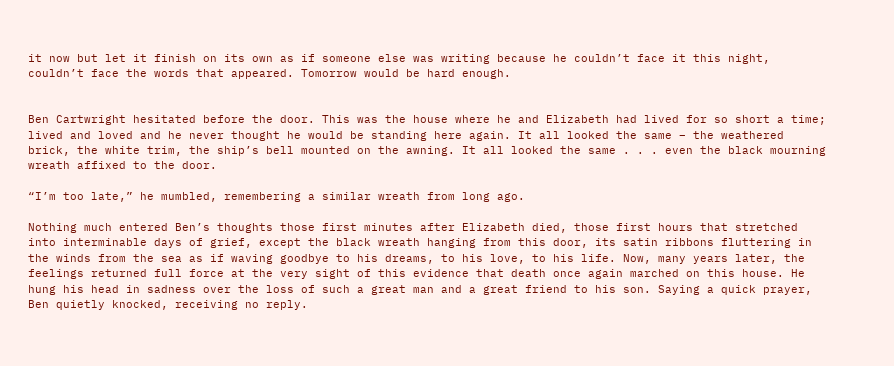it now but let it finish on its own as if someone else was writing because he couldn’t face it this night, couldn’t face the words that appeared. Tomorrow would be hard enough.


Ben Cartwright hesitated before the door. This was the house where he and Elizabeth had lived for so short a time; lived and loved and he never thought he would be standing here again. It all looked the same – the weathered brick, the white trim, the ship’s bell mounted on the awning. It all looked the same . . . even the black mourning wreath affixed to the door.

“I’m too late,” he mumbled, remembering a similar wreath from long ago.

Nothing much entered Ben’s thoughts those first minutes after Elizabeth died, those first hours that stretched into interminable days of grief, except the black wreath hanging from this door, its satin ribbons fluttering in the winds from the sea as if waving goodbye to his dreams, to his love, to his life. Now, many years later, the feelings returned full force at the very sight of this evidence that death once again marched on this house. He hung his head in sadness over the loss of such a great man and a great friend to his son. Saying a quick prayer, Ben quietly knocked, receiving no reply.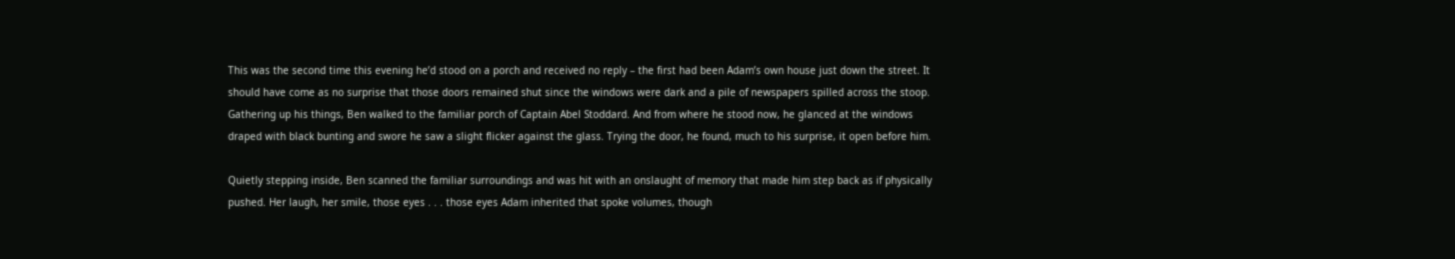This was the second time this evening he’d stood on a porch and received no reply – the first had been Adam’s own house just down the street. It should have come as no surprise that those doors remained shut since the windows were dark and a pile of newspapers spilled across the stoop. Gathering up his things, Ben walked to the familiar porch of Captain Abel Stoddard. And from where he stood now, he glanced at the windows draped with black bunting and swore he saw a slight flicker against the glass. Trying the door, he found, much to his surprise, it open before him.

Quietly stepping inside, Ben scanned the familiar surroundings and was hit with an onslaught of memory that made him step back as if physically pushed. Her laugh, her smile, those eyes . . . those eyes Adam inherited that spoke volumes, though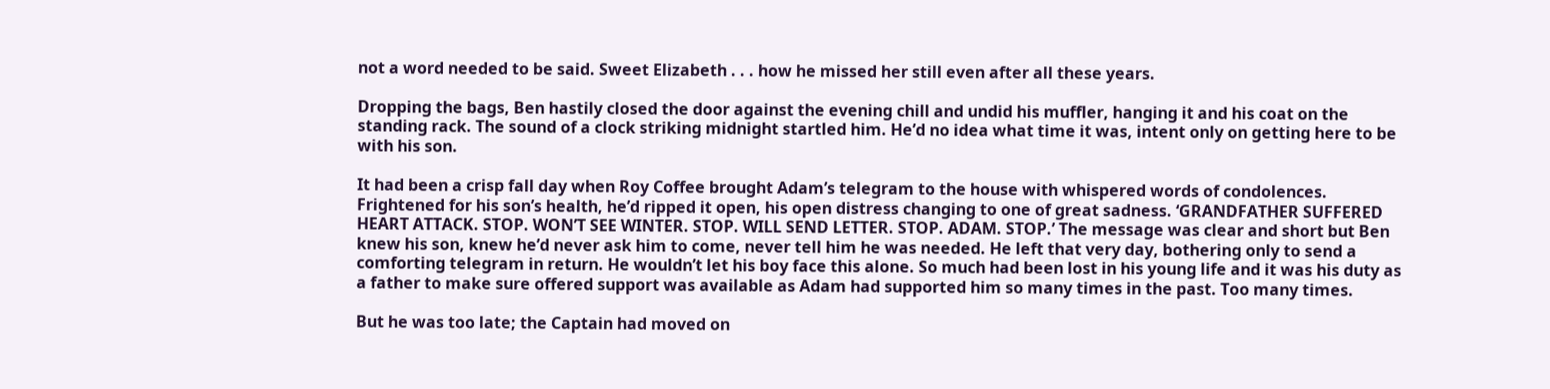not a word needed to be said. Sweet Elizabeth . . . how he missed her still even after all these years.

Dropping the bags, Ben hastily closed the door against the evening chill and undid his muffler, hanging it and his coat on the standing rack. The sound of a clock striking midnight startled him. He’d no idea what time it was, intent only on getting here to be with his son.

It had been a crisp fall day when Roy Coffee brought Adam’s telegram to the house with whispered words of condolences. Frightened for his son’s health, he’d ripped it open, his open distress changing to one of great sadness. ‘GRANDFATHER SUFFERED HEART ATTACK. STOP. WON’T SEE WINTER. STOP. WILL SEND LETTER. STOP. ADAM. STOP.’ The message was clear and short but Ben knew his son, knew he’d never ask him to come, never tell him he was needed. He left that very day, bothering only to send a comforting telegram in return. He wouldn’t let his boy face this alone. So much had been lost in his young life and it was his duty as a father to make sure offered support was available as Adam had supported him so many times in the past. Too many times.

But he was too late; the Captain had moved on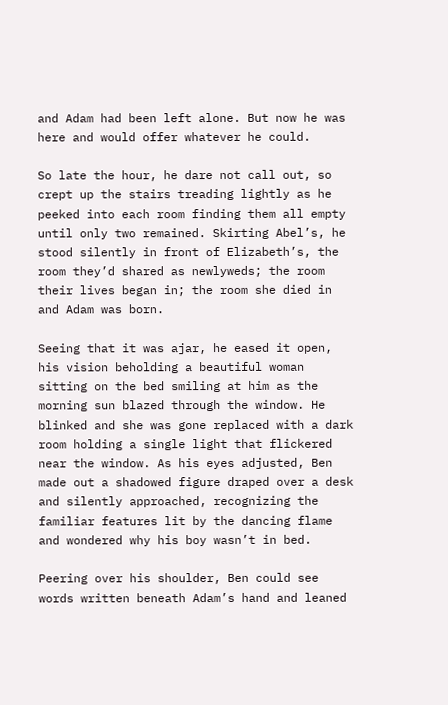and Adam had been left alone. But now he was here and would offer whatever he could.

So late the hour, he dare not call out, so crept up the stairs treading lightly as he peeked into each room finding them all empty until only two remained. Skirting Abel’s, he stood silently in front of Elizabeth’s, the room they’d shared as newlyweds; the room their lives began in; the room she died in and Adam was born.

Seeing that it was ajar, he eased it open, his vision beholding a beautiful woman sitting on the bed smiling at him as the morning sun blazed through the window. He blinked and she was gone replaced with a dark room holding a single light that flickered near the window. As his eyes adjusted, Ben made out a shadowed figure draped over a desk and silently approached, recognizing the familiar features lit by the dancing flame and wondered why his boy wasn’t in bed.

Peering over his shoulder, Ben could see words written beneath Adam’s hand and leaned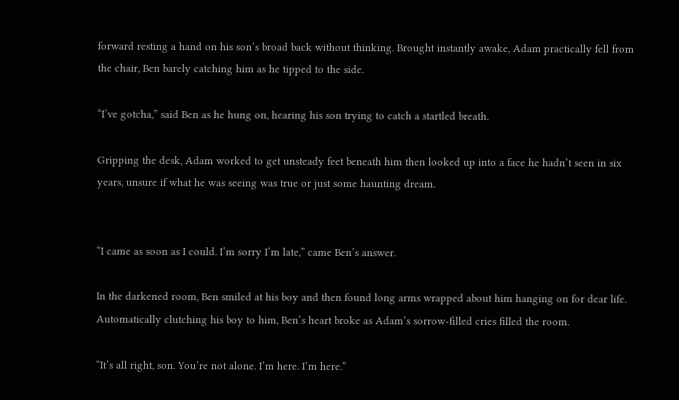forward resting a hand on his son’s broad back without thinking. Brought instantly awake, Adam practically fell from the chair, Ben barely catching him as he tipped to the side.

“I’ve gotcha,” said Ben as he hung on, hearing his son trying to catch a startled breath.

Gripping the desk, Adam worked to get unsteady feet beneath him then looked up into a face he hadn’t seen in six years, unsure if what he was seeing was true or just some haunting dream.


“I came as soon as I could. I’m sorry I’m late,” came Ben’s answer.

In the darkened room, Ben smiled at his boy and then found long arms wrapped about him hanging on for dear life. Automatically clutching his boy to him, Ben’s heart broke as Adam’s sorrow-filled cries filled the room.

“It’s all right, son. You’re not alone. I’m here. I’m here.”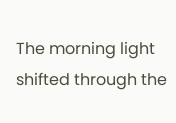The morning light shifted through the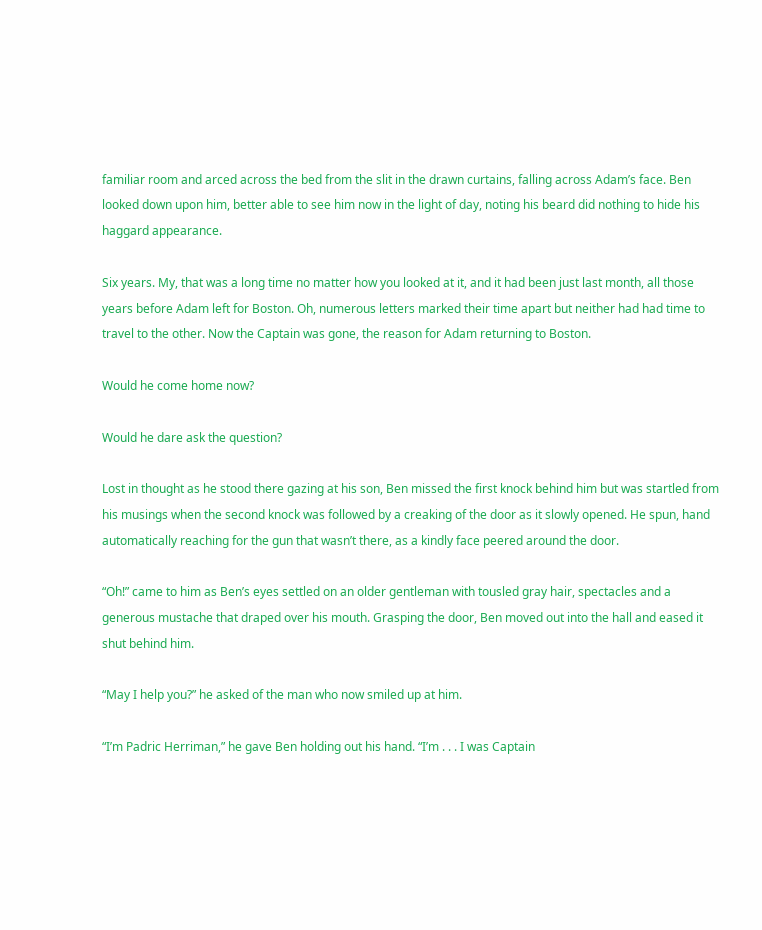familiar room and arced across the bed from the slit in the drawn curtains, falling across Adam’s face. Ben looked down upon him, better able to see him now in the light of day, noting his beard did nothing to hide his haggard appearance.

Six years. My, that was a long time no matter how you looked at it, and it had been just last month, all those years before Adam left for Boston. Oh, numerous letters marked their time apart but neither had had time to travel to the other. Now the Captain was gone, the reason for Adam returning to Boston.

Would he come home now?

Would he dare ask the question?

Lost in thought as he stood there gazing at his son, Ben missed the first knock behind him but was startled from his musings when the second knock was followed by a creaking of the door as it slowly opened. He spun, hand automatically reaching for the gun that wasn’t there, as a kindly face peered around the door.

“Oh!” came to him as Ben’s eyes settled on an older gentleman with tousled gray hair, spectacles and a generous mustache that draped over his mouth. Grasping the door, Ben moved out into the hall and eased it shut behind him.

“May I help you?” he asked of the man who now smiled up at him.

“I’m Padric Herriman,” he gave Ben holding out his hand. “I’m . . . I was Captain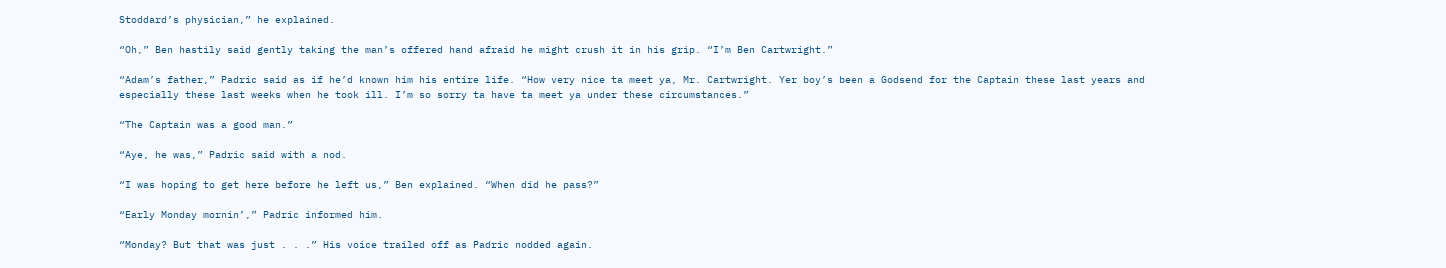Stoddard’s physician,” he explained.

“Oh,” Ben hastily said gently taking the man’s offered hand afraid he might crush it in his grip. “I’m Ben Cartwright.”

“Adam’s father,” Padric said as if he’d known him his entire life. “How very nice ta meet ya, Mr. Cartwright. Yer boy’s been a Godsend for the Captain these last years and especially these last weeks when he took ill. I’m so sorry ta have ta meet ya under these circumstances.”

“The Captain was a good man.”

“Aye, he was,” Padric said with a nod.

“I was hoping to get here before he left us,” Ben explained. “When did he pass?”

“Early Monday mornin’,” Padric informed him.

“Monday? But that was just . . .” His voice trailed off as Padric nodded again.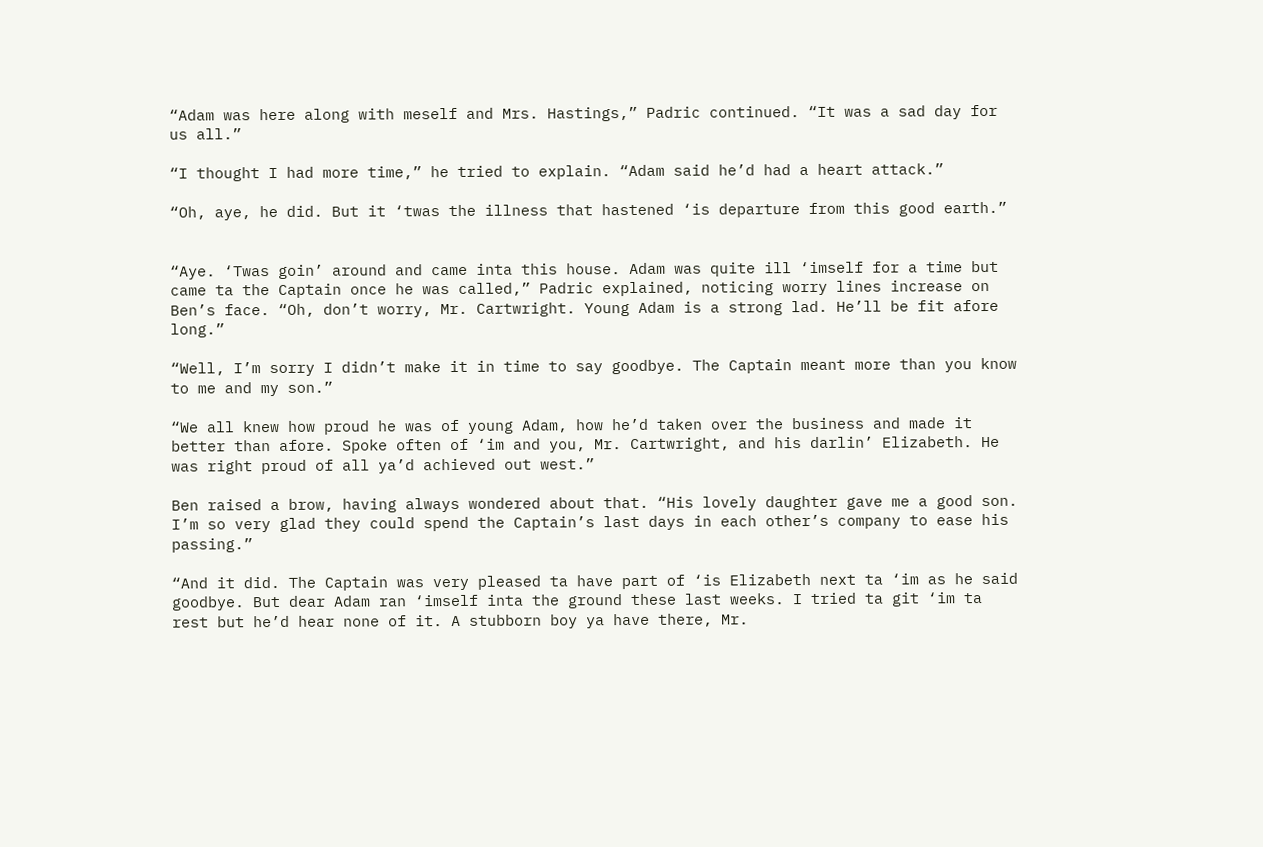“Adam was here along with meself and Mrs. Hastings,” Padric continued. “It was a sad day for us all.”

“I thought I had more time,” he tried to explain. “Adam said he’d had a heart attack.”

“Oh, aye, he did. But it ‘twas the illness that hastened ‘is departure from this good earth.”


“Aye. ‘Twas goin’ around and came inta this house. Adam was quite ill ‘imself for a time but came ta the Captain once he was called,” Padric explained, noticing worry lines increase on Ben’s face. “Oh, don’t worry, Mr. Cartwright. Young Adam is a strong lad. He’ll be fit afore long.”

“Well, I’m sorry I didn’t make it in time to say goodbye. The Captain meant more than you know to me and my son.”

“We all knew how proud he was of young Adam, how he’d taken over the business and made it better than afore. Spoke often of ‘im and you, Mr. Cartwright, and his darlin’ Elizabeth. He was right proud of all ya’d achieved out west.”

Ben raised a brow, having always wondered about that. “His lovely daughter gave me a good son. I’m so very glad they could spend the Captain’s last days in each other’s company to ease his passing.”

“And it did. The Captain was very pleased ta have part of ‘is Elizabeth next ta ‘im as he said goodbye. But dear Adam ran ‘imself inta the ground these last weeks. I tried ta git ‘im ta rest but he’d hear none of it. A stubborn boy ya have there, Mr.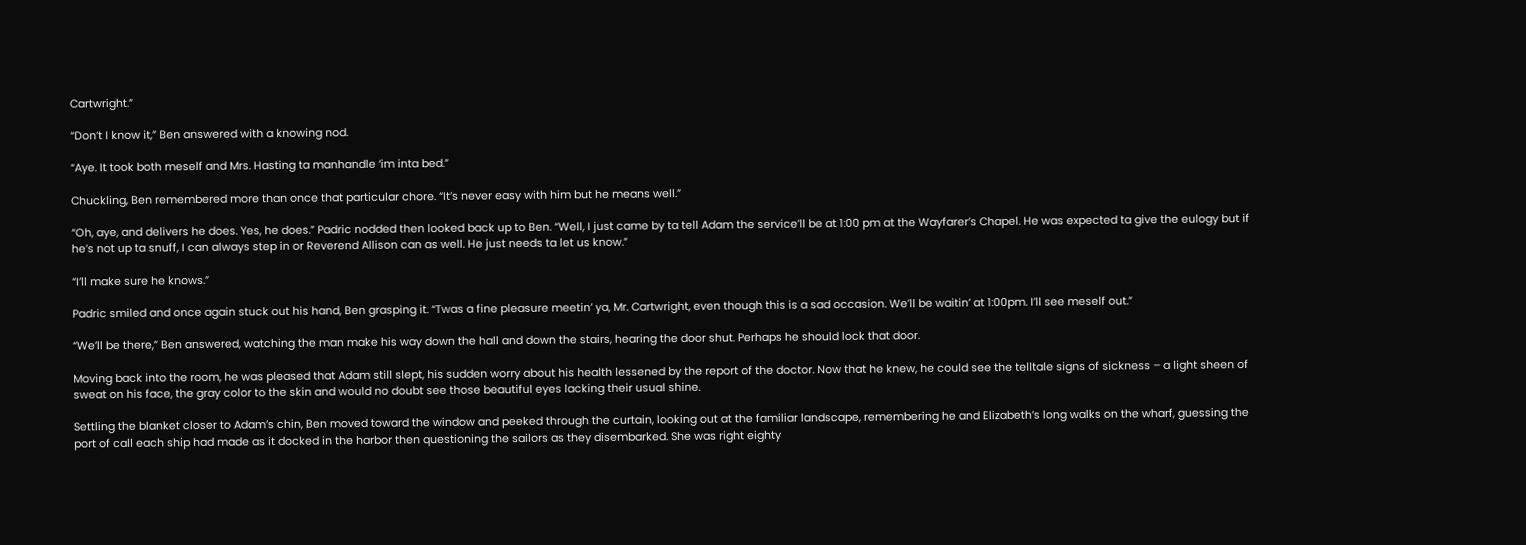Cartwright.”

“Don’t I know it,” Ben answered with a knowing nod.

“Aye. It took both meself and Mrs. Hasting ta manhandle ‘im inta bed.”

Chuckling, Ben remembered more than once that particular chore. “It’s never easy with him but he means well.”

“Oh, aye, and delivers he does. Yes, he does.” Padric nodded then looked back up to Ben. “Well, I just came by ta tell Adam the service’ll be at 1:00 pm at the Wayfarer’s Chapel. He was expected ta give the eulogy but if he’s not up ta snuff, I can always step in or Reverend Allison can as well. He just needs ta let us know.”

“I’ll make sure he knows.”

Padric smiled and once again stuck out his hand, Ben grasping it. “Twas a fine pleasure meetin’ ya, Mr. Cartwright, even though this is a sad occasion. We’ll be waitin’ at 1:00pm. I’ll see meself out.”

“We’ll be there,” Ben answered, watching the man make his way down the hall and down the stairs, hearing the door shut. Perhaps he should lock that door.

Moving back into the room, he was pleased that Adam still slept, his sudden worry about his health lessened by the report of the doctor. Now that he knew, he could see the telltale signs of sickness – a light sheen of sweat on his face, the gray color to the skin and would no doubt see those beautiful eyes lacking their usual shine.

Settling the blanket closer to Adam’s chin, Ben moved toward the window and peeked through the curtain, looking out at the familiar landscape, remembering he and Elizabeth’s long walks on the wharf, guessing the port of call each ship had made as it docked in the harbor then questioning the sailors as they disembarked. She was right eighty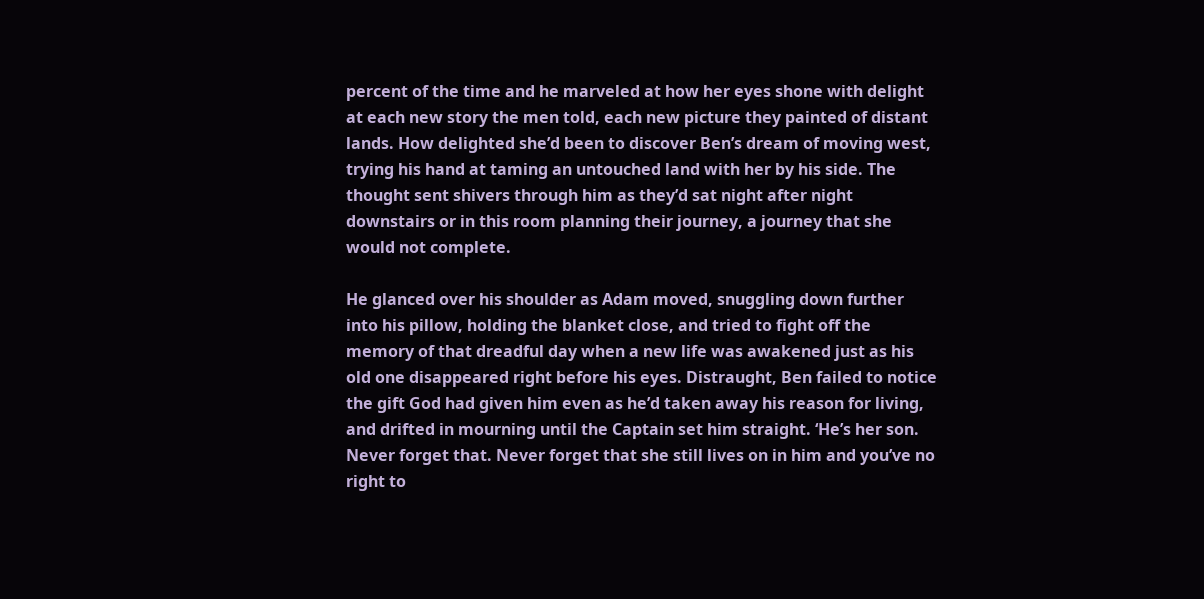percent of the time and he marveled at how her eyes shone with delight at each new story the men told, each new picture they painted of distant lands. How delighted she’d been to discover Ben’s dream of moving west, trying his hand at taming an untouched land with her by his side. The thought sent shivers through him as they’d sat night after night downstairs or in this room planning their journey, a journey that she would not complete.

He glanced over his shoulder as Adam moved, snuggling down further into his pillow, holding the blanket close, and tried to fight off the memory of that dreadful day when a new life was awakened just as his old one disappeared right before his eyes. Distraught, Ben failed to notice the gift God had given him even as he’d taken away his reason for living, and drifted in mourning until the Captain set him straight. ‘He’s her son. Never forget that. Never forget that she still lives on in him and you’ve no right to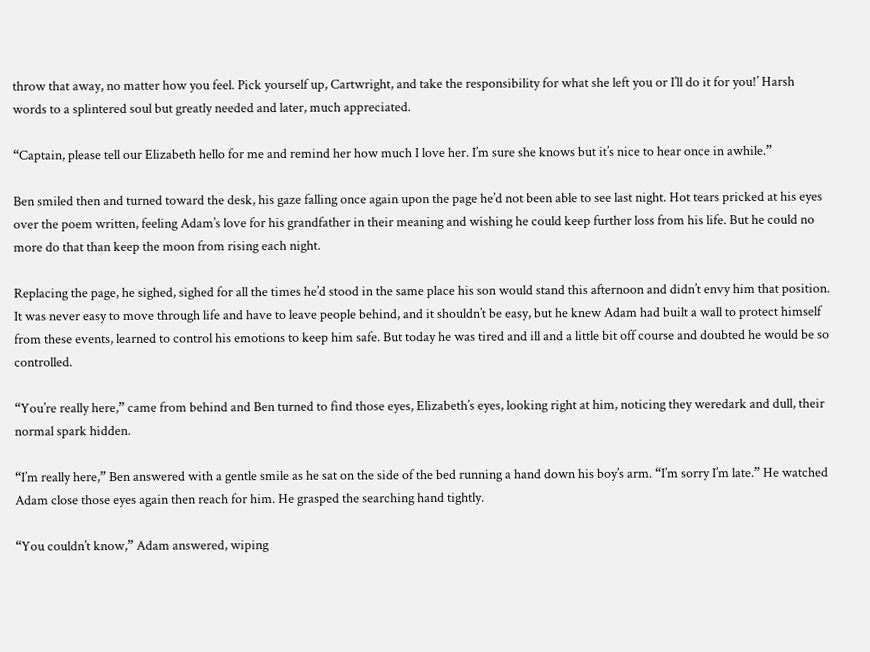throw that away, no matter how you feel. Pick yourself up, Cartwright, and take the responsibility for what she left you or I’ll do it for you!’ Harsh words to a splintered soul but greatly needed and later, much appreciated.

“Captain, please tell our Elizabeth hello for me and remind her how much I love her. I’m sure she knows but it’s nice to hear once in awhile.”

Ben smiled then and turned toward the desk, his gaze falling once again upon the page he’d not been able to see last night. Hot tears pricked at his eyes over the poem written, feeling Adam’s love for his grandfather in their meaning and wishing he could keep further loss from his life. But he could no more do that than keep the moon from rising each night.

Replacing the page, he sighed, sighed for all the times he’d stood in the same place his son would stand this afternoon and didn’t envy him that position. It was never easy to move through life and have to leave people behind, and it shouldn’t be easy, but he knew Adam had built a wall to protect himself from these events, learned to control his emotions to keep him safe. But today he was tired and ill and a little bit off course and doubted he would be so controlled.

“You’re really here,” came from behind and Ben turned to find those eyes, Elizabeth’s eyes, looking right at him, noticing they weredark and dull, their normal spark hidden.

“I’m really here,” Ben answered with a gentle smile as he sat on the side of the bed running a hand down his boy’s arm. “I’m sorry I’m late.” He watched Adam close those eyes again then reach for him. He grasped the searching hand tightly.

“You couldn’t know,” Adam answered, wiping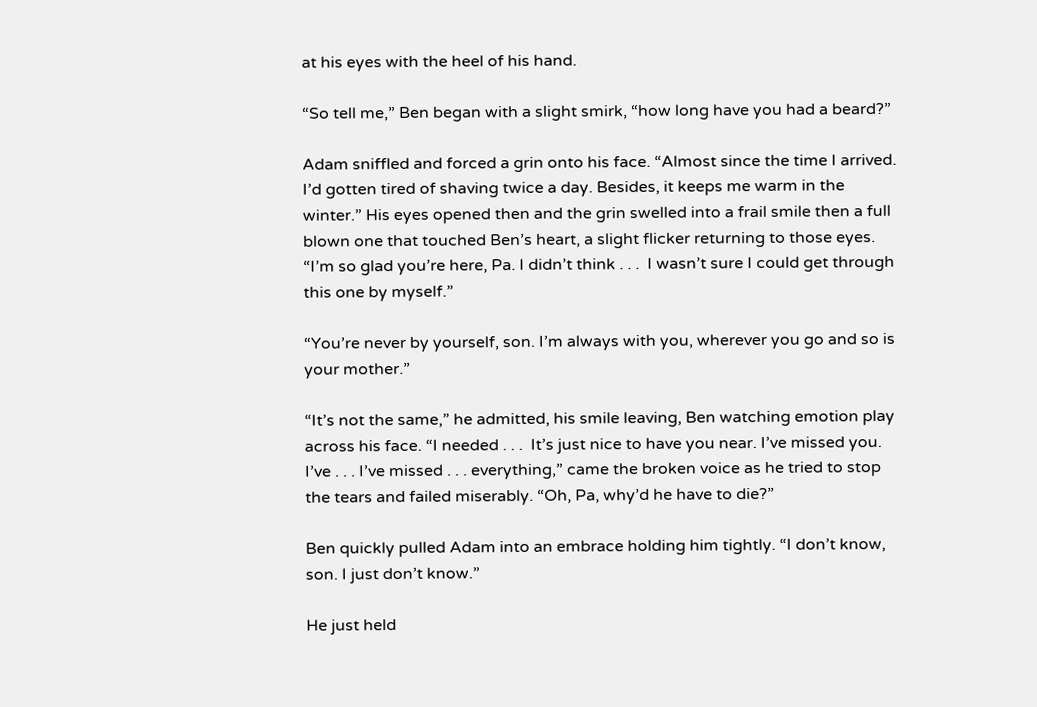at his eyes with the heel of his hand.

“So tell me,” Ben began with a slight smirk, “how long have you had a beard?”

Adam sniffled and forced a grin onto his face. “Almost since the time I arrived. I’d gotten tired of shaving twice a day. Besides, it keeps me warm in the winter.” His eyes opened then and the grin swelled into a frail smile then a full blown one that touched Ben’s heart, a slight flicker returning to those eyes. “I’m so glad you’re here, Pa. I didn’t think . . .  I wasn’t sure I could get through this one by myself.”

“You’re never by yourself, son. I’m always with you, wherever you go and so is your mother.”

“It’s not the same,” he admitted, his smile leaving, Ben watching emotion play across his face. “I needed . . .  It’s just nice to have you near. I’ve missed you. I’ve . . . I’ve missed . . . everything,” came the broken voice as he tried to stop the tears and failed miserably. “Oh, Pa, why’d he have to die?”

Ben quickly pulled Adam into an embrace holding him tightly. “I don’t know, son. I just don’t know.”

He just held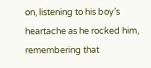on, listening to his boy’s heartache as he rocked him, remembering that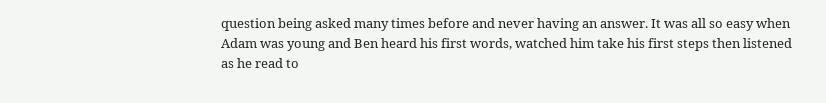question being asked many times before and never having an answer. It was all so easy when Adam was young and Ben heard his first words, watched him take his first steps then listened as he read to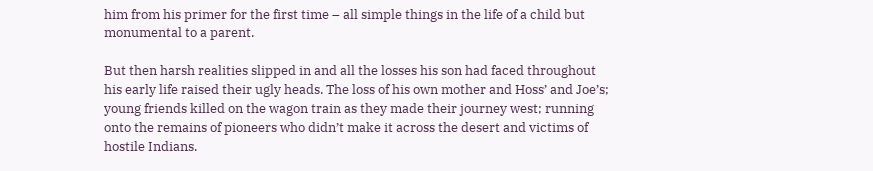him from his primer for the first time – all simple things in the life of a child but monumental to a parent.

But then harsh realities slipped in and all the losses his son had faced throughout his early life raised their ugly heads. The loss of his own mother and Hoss’ and Joe’s; young friends killed on the wagon train as they made their journey west; running onto the remains of pioneers who didn’t make it across the desert and victims of hostile Indians.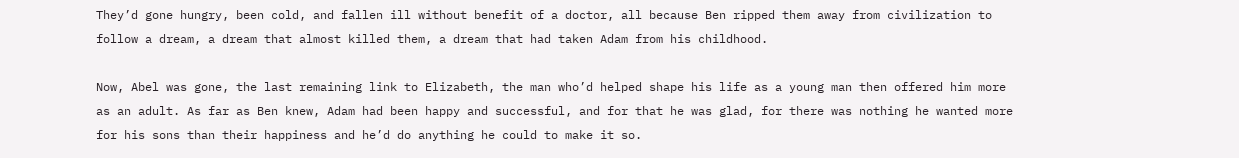They’d gone hungry, been cold, and fallen ill without benefit of a doctor, all because Ben ripped them away from civilization to follow a dream, a dream that almost killed them, a dream that had taken Adam from his childhood.

Now, Abel was gone, the last remaining link to Elizabeth, the man who’d helped shape his life as a young man then offered him more as an adult. As far as Ben knew, Adam had been happy and successful, and for that he was glad, for there was nothing he wanted more for his sons than their happiness and he’d do anything he could to make it so.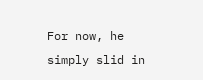For now, he simply slid in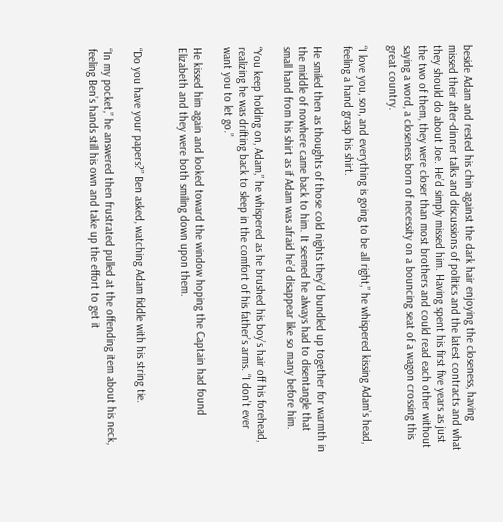beside Adam and rested his chin against the dark hair enjoying the closeness, having missed their after-dinner talks and discussions of politics and the latest contracts and what they should do about Joe. He’d simply missed him. Having spent his first five years as just the two of them, they were closer than most brothers and could read each other without saying a word, a closeness born of necessity on a bouncing seat of a wagon crossing this great country.

“I love you, son, and everything is going to be all right,” he whispered kissing Adam’s head, feeling a hand grasp his shirt.

He smiled then as thoughts of those cold nights they’d bundled up together for warmth in the middle of nowhere came back to him. It seemed he always had to disentangle that small hand from his shirt as if Adam was afraid he’d disappear like so many before him.

“You keep holding on, Adam,” he whispered as he brushed his boy’s hair off his forehead, realizing he was drifting back to sleep in the comfort of his father’s arms. “I don’t ever want you to let go.”

He kissed him again and looked toward the window hoping the Captain had found Elizabeth and they were both smiling down upon them.


“Do you have your papers?” Ben asked, watching Adam fiddle with his string tie.

“In my pocket,” he answered then frustrated pulled at the offending item about his neck, feeling Ben’s hands still his own and take up the effort to get it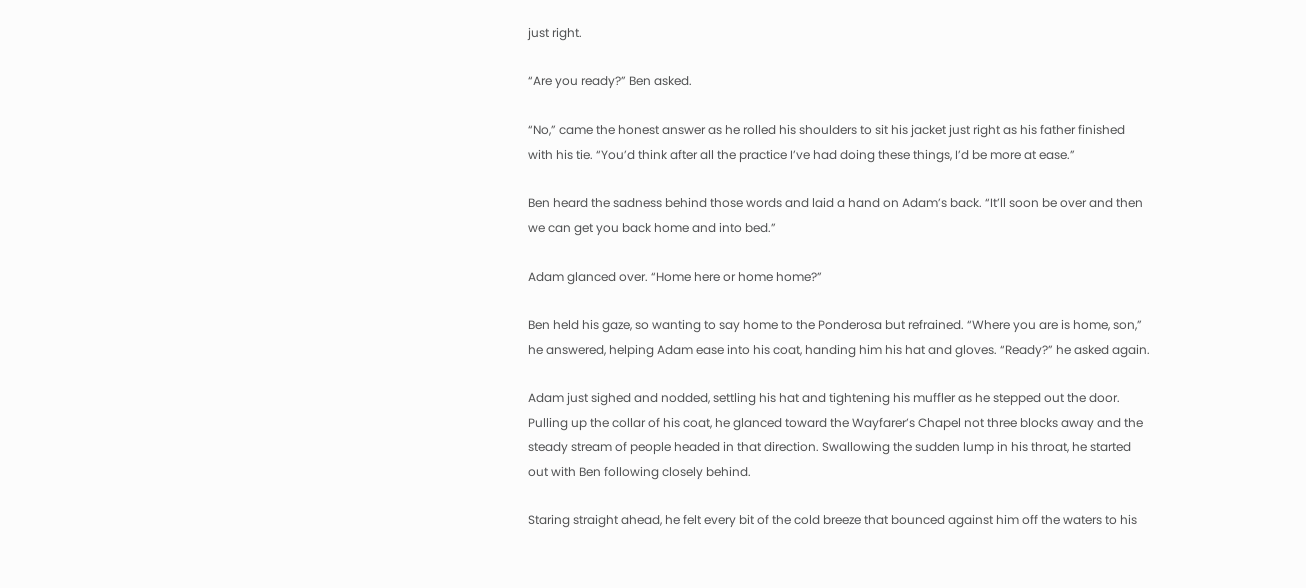just right.

“Are you ready?” Ben asked.

“No,” came the honest answer as he rolled his shoulders to sit his jacket just right as his father finished with his tie. “You’d think after all the practice I’ve had doing these things, I’d be more at ease.”

Ben heard the sadness behind those words and laid a hand on Adam’s back. “It’ll soon be over and then we can get you back home and into bed.”

Adam glanced over. “Home here or home home?”

Ben held his gaze, so wanting to say home to the Ponderosa but refrained. “Where you are is home, son,” he answered, helping Adam ease into his coat, handing him his hat and gloves. “Ready?” he asked again.

Adam just sighed and nodded, settling his hat and tightening his muffler as he stepped out the door. Pulling up the collar of his coat, he glanced toward the Wayfarer’s Chapel not three blocks away and the steady stream of people headed in that direction. Swallowing the sudden lump in his throat, he started out with Ben following closely behind.

Staring straight ahead, he felt every bit of the cold breeze that bounced against him off the waters to his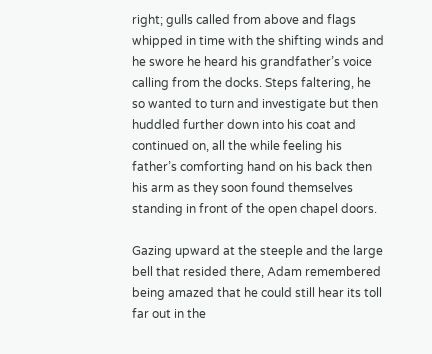right; gulls called from above and flags whipped in time with the shifting winds and he swore he heard his grandfather’s voice calling from the docks. Steps faltering, he so wanted to turn and investigate but then huddled further down into his coat and continued on, all the while feeling his father’s comforting hand on his back then his arm as they soon found themselves standing in front of the open chapel doors.

Gazing upward at the steeple and the large bell that resided there, Adam remembered being amazed that he could still hear its toll far out in the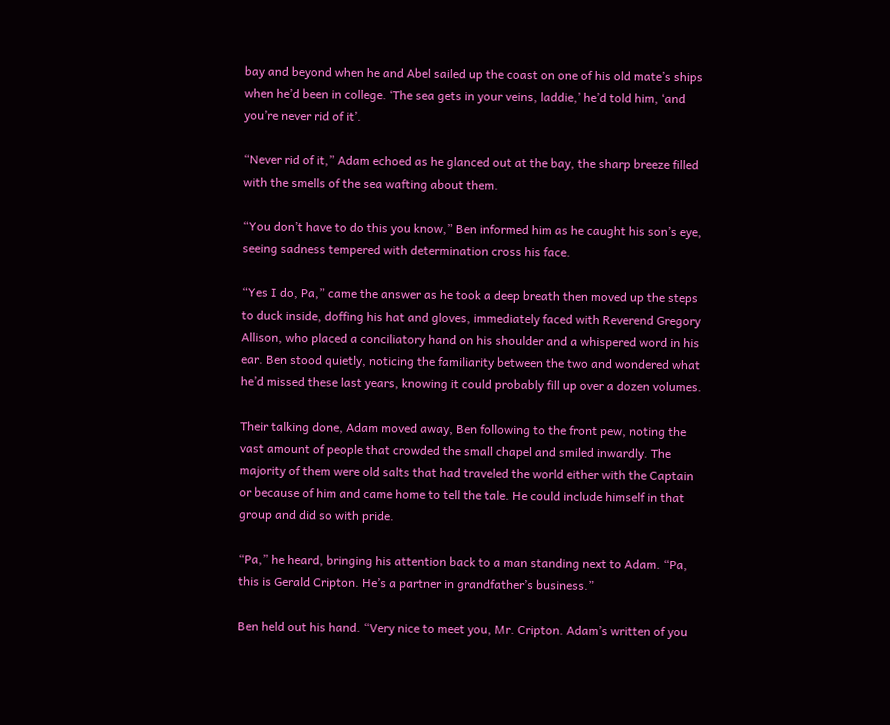bay and beyond when he and Abel sailed up the coast on one of his old mate’s ships when he’d been in college. ‘The sea gets in your veins, laddie,’ he’d told him, ‘and you’re never rid of it’.

“Never rid of it,” Adam echoed as he glanced out at the bay, the sharp breeze filled with the smells of the sea wafting about them.

“You don’t have to do this you know,” Ben informed him as he caught his son’s eye, seeing sadness tempered with determination cross his face.

“Yes I do, Pa,” came the answer as he took a deep breath then moved up the steps to duck inside, doffing his hat and gloves, immediately faced with Reverend Gregory Allison, who placed a conciliatory hand on his shoulder and a whispered word in his ear. Ben stood quietly, noticing the familiarity between the two and wondered what he’d missed these last years, knowing it could probably fill up over a dozen volumes.

Their talking done, Adam moved away, Ben following to the front pew, noting the vast amount of people that crowded the small chapel and smiled inwardly. The majority of them were old salts that had traveled the world either with the Captain or because of him and came home to tell the tale. He could include himself in that group and did so with pride.

“Pa,” he heard, bringing his attention back to a man standing next to Adam. “Pa, this is Gerald Cripton. He’s a partner in grandfather’s business.”

Ben held out his hand. “Very nice to meet you, Mr. Cripton. Adam’s written of you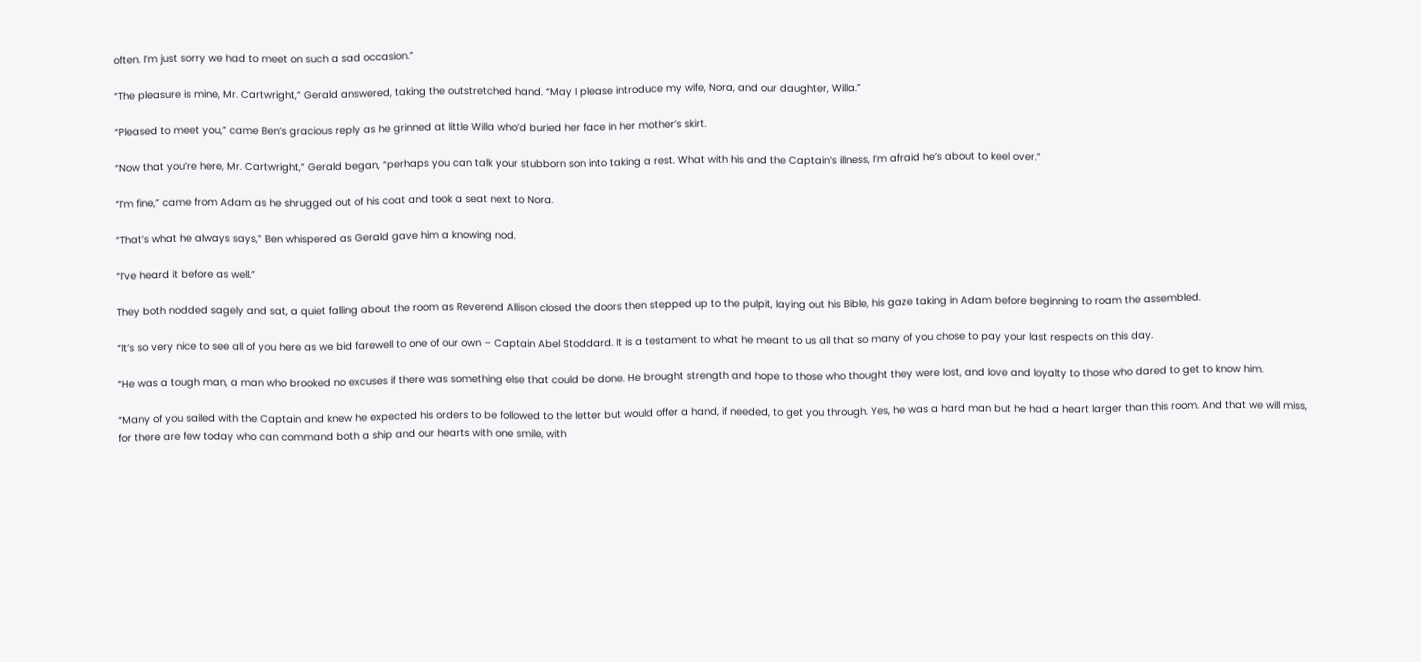often. I’m just sorry we had to meet on such a sad occasion.”

“The pleasure is mine, Mr. Cartwright,” Gerald answered, taking the outstretched hand. “May I please introduce my wife, Nora, and our daughter, Willa.”

“Pleased to meet you,” came Ben’s gracious reply as he grinned at little Willa who’d buried her face in her mother’s skirt.

“Now that you’re here, Mr. Cartwright,” Gerald began, “perhaps you can talk your stubborn son into taking a rest. What with his and the Captain’s illness, I’m afraid he’s about to keel over.”

“I’m fine,” came from Adam as he shrugged out of his coat and took a seat next to Nora.

“That’s what he always says,” Ben whispered as Gerald gave him a knowing nod.

“I’ve heard it before as well.”

They both nodded sagely and sat, a quiet falling about the room as Reverend Allison closed the doors then stepped up to the pulpit, laying out his Bible, his gaze taking in Adam before beginning to roam the assembled.

“It’s so very nice to see all of you here as we bid farewell to one of our own – Captain Abel Stoddard. It is a testament to what he meant to us all that so many of you chose to pay your last respects on this day.

“He was a tough man, a man who brooked no excuses if there was something else that could be done. He brought strength and hope to those who thought they were lost, and love and loyalty to those who dared to get to know him.

“Many of you sailed with the Captain and knew he expected his orders to be followed to the letter but would offer a hand, if needed, to get you through. Yes, he was a hard man but he had a heart larger than this room. And that we will miss, for there are few today who can command both a ship and our hearts with one smile, with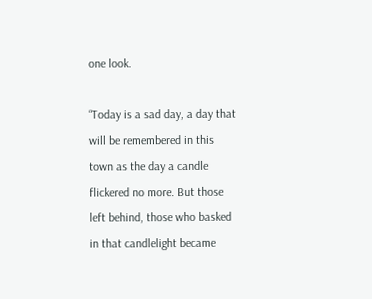one look.

“Today is a sad day, a day that will be remembered in this town as the day a candle flickered no more. But those left behind, those who basked in that candlelight became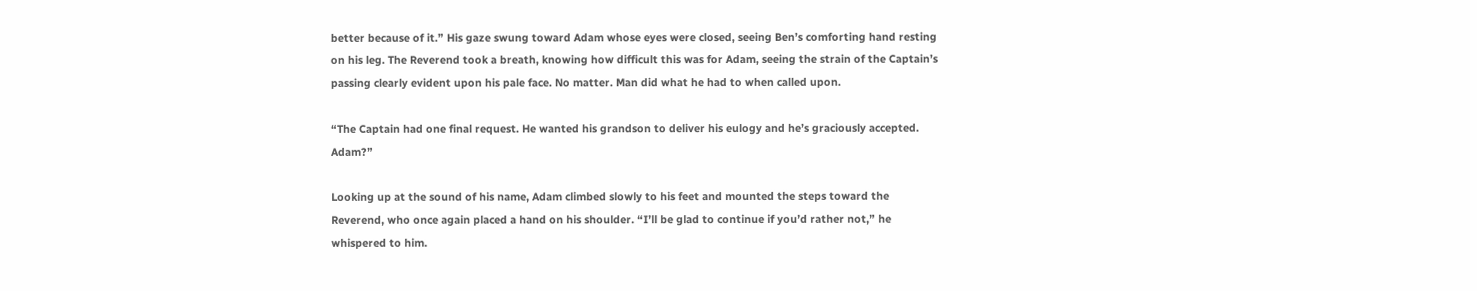better because of it.” His gaze swung toward Adam whose eyes were closed, seeing Ben’s comforting hand resting on his leg. The Reverend took a breath, knowing how difficult this was for Adam, seeing the strain of the Captain’s passing clearly evident upon his pale face. No matter. Man did what he had to when called upon.

“The Captain had one final request. He wanted his grandson to deliver his eulogy and he’s graciously accepted. Adam?”

Looking up at the sound of his name, Adam climbed slowly to his feet and mounted the steps toward the Reverend, who once again placed a hand on his shoulder. “I’ll be glad to continue if you’d rather not,” he whispered to him.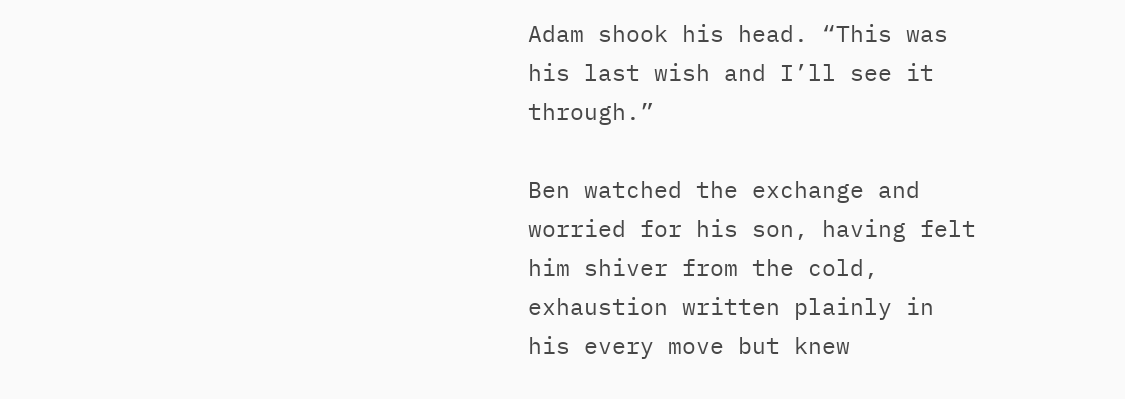Adam shook his head. “This was his last wish and I’ll see it through.”

Ben watched the exchange and worried for his son, having felt him shiver from the cold, exhaustion written plainly in his every move but knew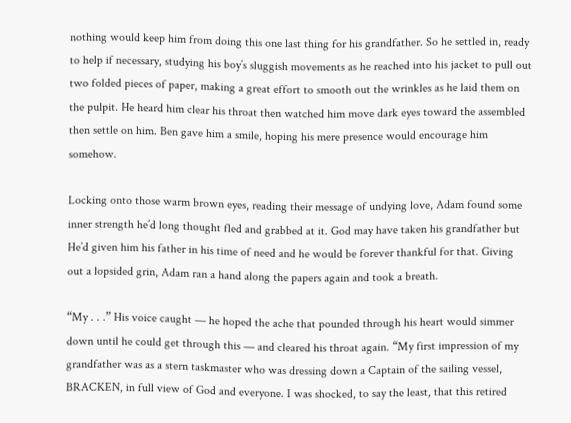nothing would keep him from doing this one last thing for his grandfather. So he settled in, ready to help if necessary, studying his boy’s sluggish movements as he reached into his jacket to pull out two folded pieces of paper, making a great effort to smooth out the wrinkles as he laid them on the pulpit. He heard him clear his throat then watched him move dark eyes toward the assembled then settle on him. Ben gave him a smile, hoping his mere presence would encourage him somehow.

Locking onto those warm brown eyes, reading their message of undying love, Adam found some inner strength he’d long thought fled and grabbed at it. God may have taken his grandfather but He’d given him his father in his time of need and he would be forever thankful for that. Giving out a lopsided grin, Adam ran a hand along the papers again and took a breath.

“My . . .” His voice caught — he hoped the ache that pounded through his heart would simmer down until he could get through this — and cleared his throat again. “My first impression of my grandfather was as a stern taskmaster who was dressing down a Captain of the sailing vessel, BRACKEN, in full view of God and everyone. I was shocked, to say the least, that this retired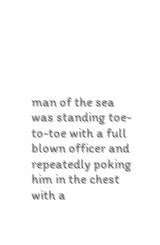man of the sea was standing toe-to-toe with a full blown officer and repeatedly poking him in the chest with a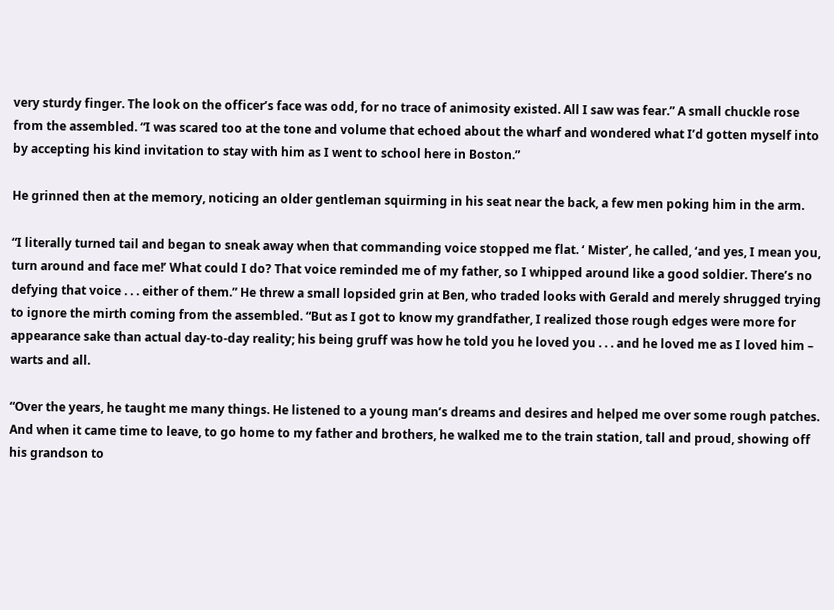very sturdy finger. The look on the officer’s face was odd, for no trace of animosity existed. All I saw was fear.” A small chuckle rose from the assembled. “I was scared too at the tone and volume that echoed about the wharf and wondered what I’d gotten myself into by accepting his kind invitation to stay with him as I went to school here in Boston.”

He grinned then at the memory, noticing an older gentleman squirming in his seat near the back, a few men poking him in the arm.

“I literally turned tail and began to sneak away when that commanding voice stopped me flat. ‘ Mister’, he called, ‘and yes, I mean you, turn around and face me!’ What could I do? That voice reminded me of my father, so I whipped around like a good soldier. There’s no defying that voice . . . either of them.” He threw a small lopsided grin at Ben, who traded looks with Gerald and merely shrugged trying to ignore the mirth coming from the assembled. “But as I got to know my grandfather, I realized those rough edges were more for appearance sake than actual day-to-day reality; his being gruff was how he told you he loved you . . . and he loved me as I loved him – warts and all.

“Over the years, he taught me many things. He listened to a young man’s dreams and desires and helped me over some rough patches. And when it came time to leave, to go home to my father and brothers, he walked me to the train station, tall and proud, showing off his grandson to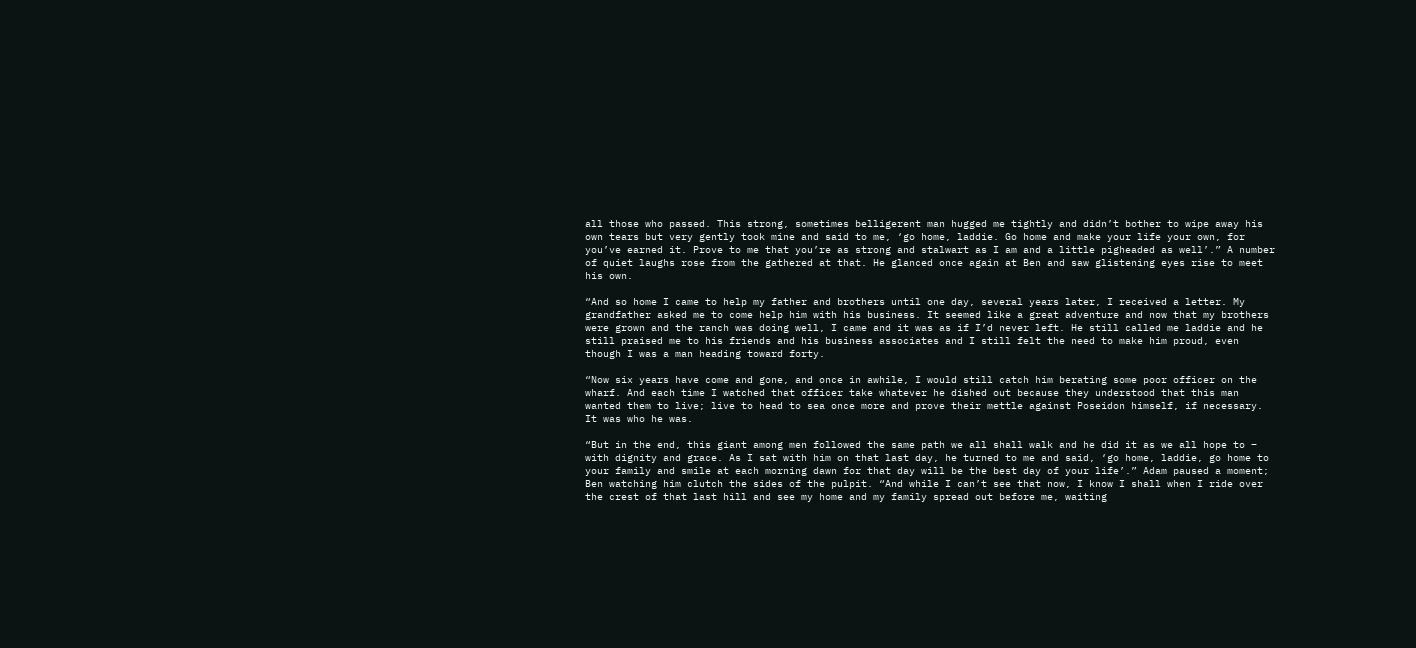all those who passed. This strong, sometimes belligerent man hugged me tightly and didn’t bother to wipe away his own tears but very gently took mine and said to me, ‘go home, laddie. Go home and make your life your own, for you’ve earned it. Prove to me that you’re as strong and stalwart as I am and a little pigheaded as well’.” A number of quiet laughs rose from the gathered at that. He glanced once again at Ben and saw glistening eyes rise to meet his own.

“And so home I came to help my father and brothers until one day, several years later, I received a letter. My grandfather asked me to come help him with his business. It seemed like a great adventure and now that my brothers were grown and the ranch was doing well, I came and it was as if I’d never left. He still called me laddie and he still praised me to his friends and his business associates and I still felt the need to make him proud, even though I was a man heading toward forty.

“Now six years have come and gone, and once in awhile, I would still catch him berating some poor officer on the wharf. And each time I watched that officer take whatever he dished out because they understood that this man wanted them to live; live to head to sea once more and prove their mettle against Poseidon himself, if necessary. It was who he was.

“But in the end, this giant among men followed the same path we all shall walk and he did it as we all hope to – with dignity and grace. As I sat with him on that last day, he turned to me and said, ‘go home, laddie, go home to your family and smile at each morning dawn for that day will be the best day of your life’.” Adam paused a moment; Ben watching him clutch the sides of the pulpit. “And while I can’t see that now, I know I shall when I ride over the crest of that last hill and see my home and my family spread out before me, waiting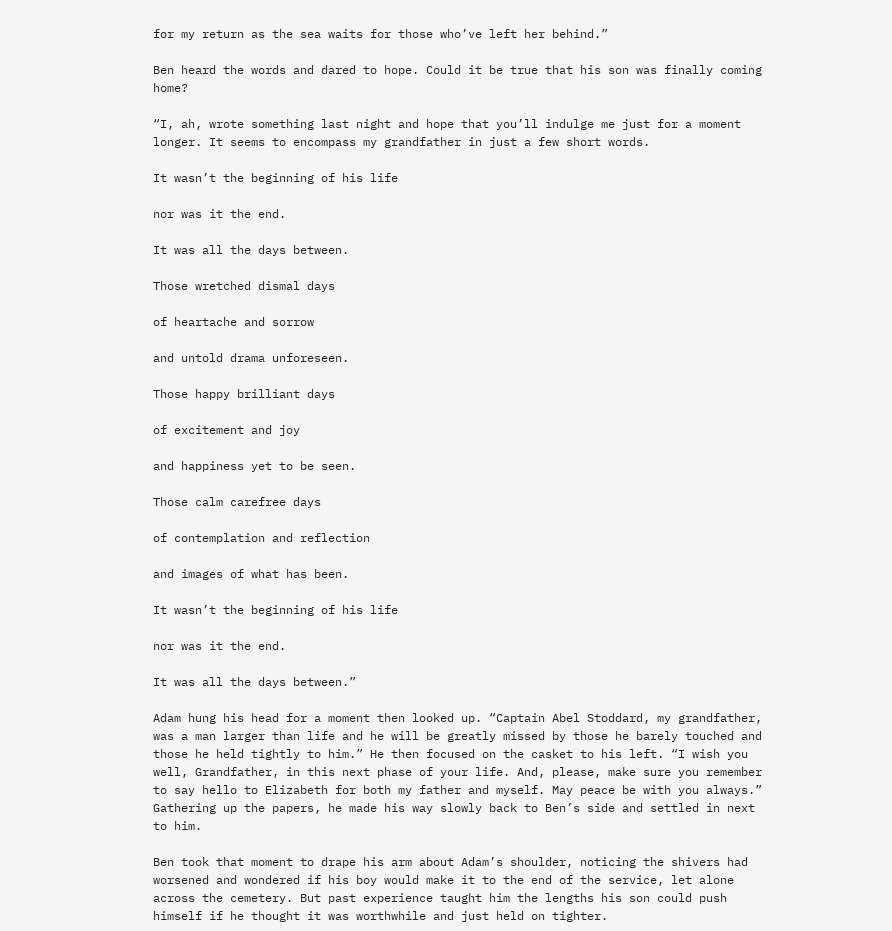for my return as the sea waits for those who’ve left her behind.”

Ben heard the words and dared to hope. Could it be true that his son was finally coming home?

“I, ah, wrote something last night and hope that you’ll indulge me just for a moment longer. It seems to encompass my grandfather in just a few short words.

It wasn’t the beginning of his life

nor was it the end.

It was all the days between.

Those wretched dismal days

of heartache and sorrow

and untold drama unforeseen.

Those happy brilliant days

of excitement and joy

and happiness yet to be seen.

Those calm carefree days

of contemplation and reflection

and images of what has been.

It wasn’t the beginning of his life

nor was it the end.

It was all the days between.”

Adam hung his head for a moment then looked up. “Captain Abel Stoddard, my grandfather, was a man larger than life and he will be greatly missed by those he barely touched and those he held tightly to him.” He then focused on the casket to his left. “I wish you well, Grandfather, in this next phase of your life. And, please, make sure you remember to say hello to Elizabeth for both my father and myself. May peace be with you always.” Gathering up the papers, he made his way slowly back to Ben’s side and settled in next to him.

Ben took that moment to drape his arm about Adam’s shoulder, noticing the shivers had worsened and wondered if his boy would make it to the end of the service, let alone across the cemetery. But past experience taught him the lengths his son could push himself if he thought it was worthwhile and just held on tighter.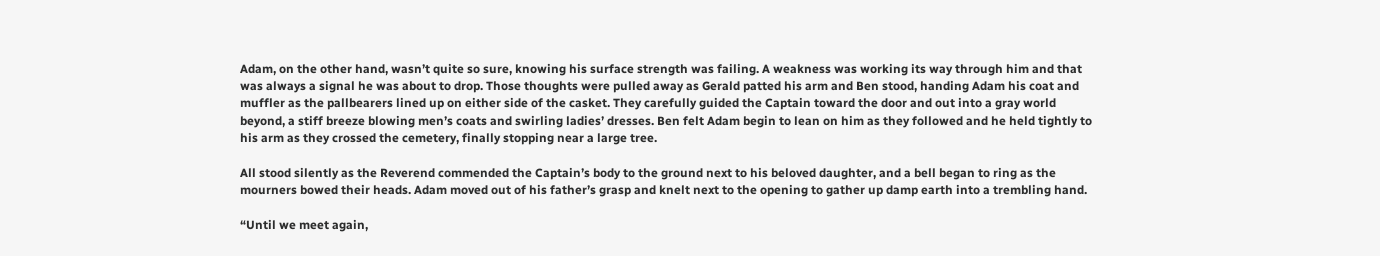Adam, on the other hand, wasn’t quite so sure, knowing his surface strength was failing. A weakness was working its way through him and that was always a signal he was about to drop. Those thoughts were pulled away as Gerald patted his arm and Ben stood, handing Adam his coat and muffler as the pallbearers lined up on either side of the casket. They carefully guided the Captain toward the door and out into a gray world beyond, a stiff breeze blowing men’s coats and swirling ladies’ dresses. Ben felt Adam begin to lean on him as they followed and he held tightly to his arm as they crossed the cemetery, finally stopping near a large tree.

All stood silently as the Reverend commended the Captain’s body to the ground next to his beloved daughter, and a bell began to ring as the mourners bowed their heads. Adam moved out of his father’s grasp and knelt next to the opening to gather up damp earth into a trembling hand.

“Until we meet again,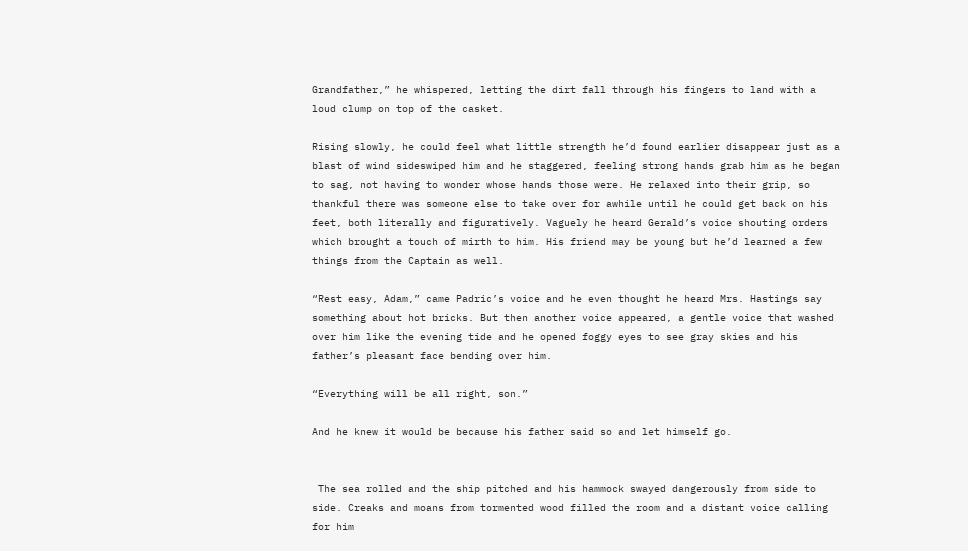Grandfather,” he whispered, letting the dirt fall through his fingers to land with a loud clump on top of the casket.

Rising slowly, he could feel what little strength he’d found earlier disappear just as a blast of wind sideswiped him and he staggered, feeling strong hands grab him as he began to sag, not having to wonder whose hands those were. He relaxed into their grip, so thankful there was someone else to take over for awhile until he could get back on his feet, both literally and figuratively. Vaguely he heard Gerald’s voice shouting orders which brought a touch of mirth to him. His friend may be young but he’d learned a few things from the Captain as well.

“Rest easy, Adam,” came Padric’s voice and he even thought he heard Mrs. Hastings say something about hot bricks. But then another voice appeared, a gentle voice that washed over him like the evening tide and he opened foggy eyes to see gray skies and his father’s pleasant face bending over him.

“Everything will be all right, son.”

And he knew it would be because his father said so and let himself go.


 The sea rolled and the ship pitched and his hammock swayed dangerously from side to side. Creaks and moans from tormented wood filled the room and a distant voice calling for him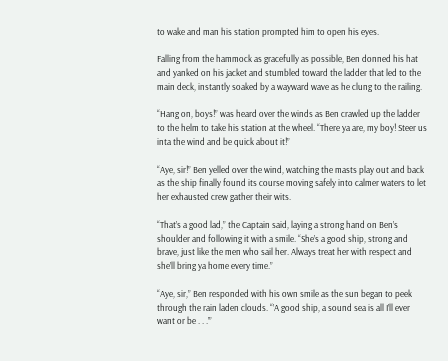to wake and man his station prompted him to open his eyes.

Falling from the hammock as gracefully as possible, Ben donned his hat and yanked on his jacket and stumbled toward the ladder that led to the main deck, instantly soaked by a wayward wave as he clung to the railing.

“Hang on, boys!” was heard over the winds as Ben crawled up the ladder to the helm to take his station at the wheel. “There ya are, my boy! Steer us inta the wind and be quick about it!”

“Aye, sir!” Ben yelled over the wind, watching the masts play out and back as the ship finally found its course moving safely into calmer waters to let her exhausted crew gather their wits.

“That’s a good lad,” the Captain said, laying a strong hand on Ben’s shoulder and following it with a smile. “She’s a good ship, strong and brave, just like the men who sail her. Always treat her with respect and she’ll bring ya home every time.”

“Aye, sir,” Ben responded with his own smile as the sun began to peek through the rain laden clouds. “’A good ship, a sound sea is all I’ll ever want or be . . .’”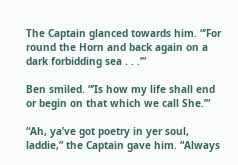The Captain glanced towards him. “’For round the Horn and back again on a dark forbidding sea . . .’”

Ben smiled. “’Is how my life shall end or begin on that which we call She.’”

“Ah, ya’ve got poetry in yer soul, laddie,” the Captain gave him. “Always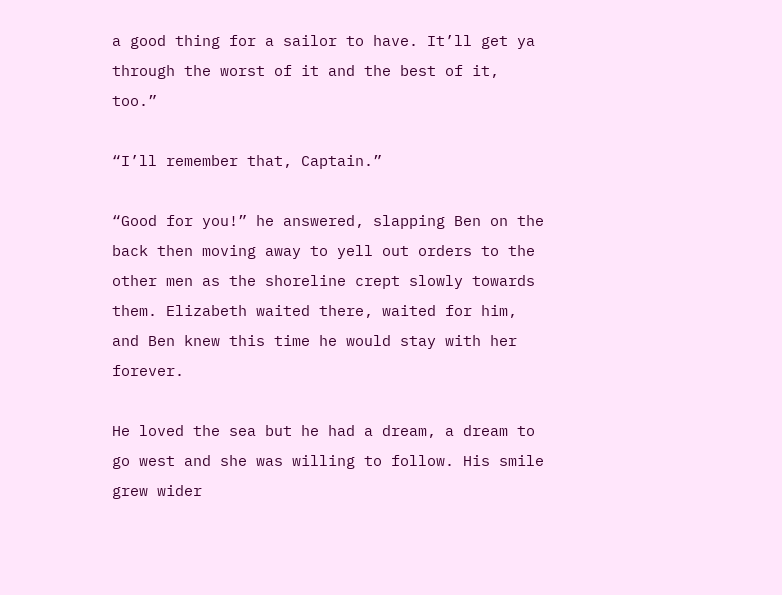a good thing for a sailor to have. It’ll get ya through the worst of it and the best of it, too.”

“I’ll remember that, Captain.”

“Good for you!” he answered, slapping Ben on the back then moving away to yell out orders to the other men as the shoreline crept slowly towards them. Elizabeth waited there, waited for him, and Ben knew this time he would stay with her forever.

He loved the sea but he had a dream, a dream to go west and she was willing to follow. His smile grew wider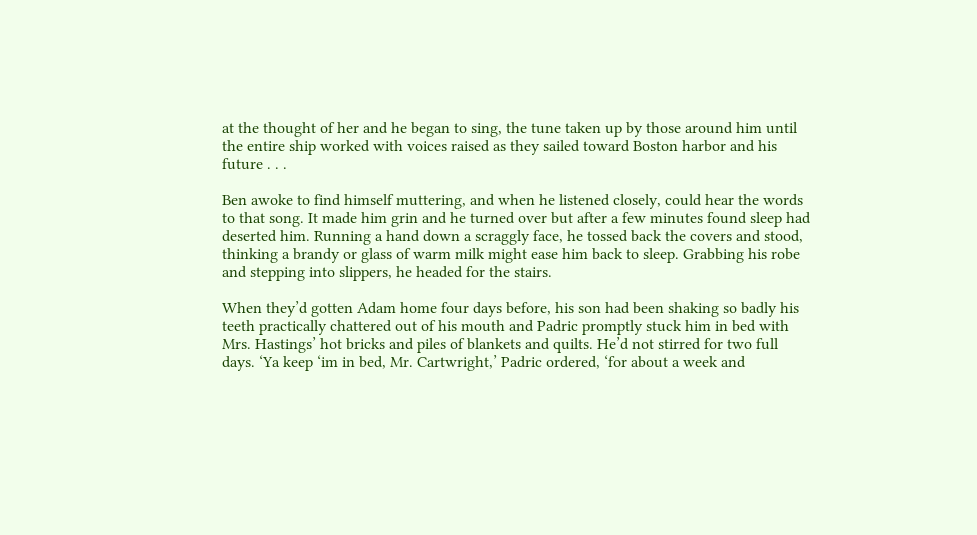at the thought of her and he began to sing, the tune taken up by those around him until the entire ship worked with voices raised as they sailed toward Boston harbor and his future . . .

Ben awoke to find himself muttering, and when he listened closely, could hear the words to that song. It made him grin and he turned over but after a few minutes found sleep had deserted him. Running a hand down a scraggly face, he tossed back the covers and stood, thinking a brandy or glass of warm milk might ease him back to sleep. Grabbing his robe and stepping into slippers, he headed for the stairs.

When they’d gotten Adam home four days before, his son had been shaking so badly his teeth practically chattered out of his mouth and Padric promptly stuck him in bed with Mrs. Hastings’ hot bricks and piles of blankets and quilts. He’d not stirred for two full days. ‘Ya keep ‘im in bed, Mr. Cartwright,’ Padric ordered, ‘for about a week and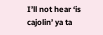I’ll not hear ‘is cajolin’ ya ta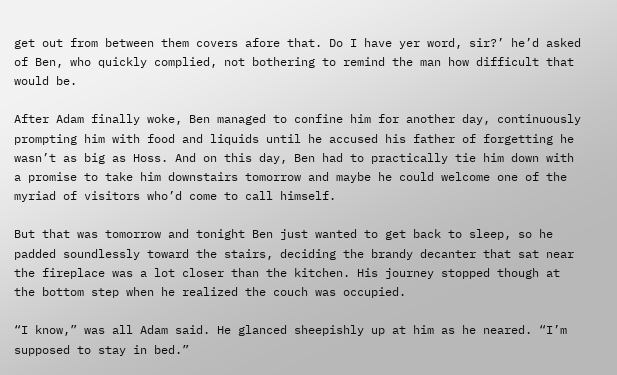get out from between them covers afore that. Do I have yer word, sir?’ he’d asked of Ben, who quickly complied, not bothering to remind the man how difficult that would be.

After Adam finally woke, Ben managed to confine him for another day, continuously prompting him with food and liquids until he accused his father of forgetting he wasn’t as big as Hoss. And on this day, Ben had to practically tie him down with a promise to take him downstairs tomorrow and maybe he could welcome one of the myriad of visitors who’d come to call himself.

But that was tomorrow and tonight Ben just wanted to get back to sleep, so he padded soundlessly toward the stairs, deciding the brandy decanter that sat near the fireplace was a lot closer than the kitchen. His journey stopped though at the bottom step when he realized the couch was occupied.

“I know,” was all Adam said. He glanced sheepishly up at him as he neared. “I’m supposed to stay in bed.”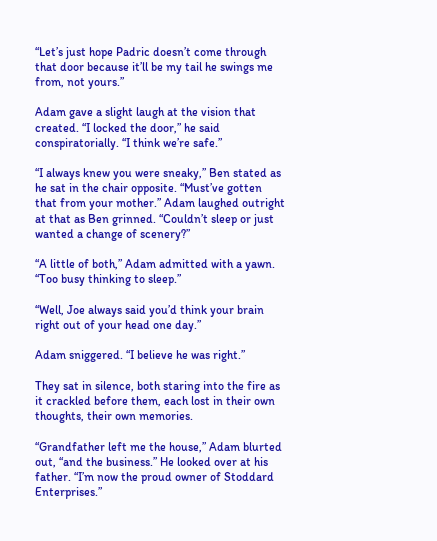“Let’s just hope Padric doesn’t come through that door because it’ll be my tail he swings me from, not yours.”

Adam gave a slight laugh at the vision that created. “I locked the door,” he said conspiratorially. “I think we’re safe.”

“I always knew you were sneaky,” Ben stated as he sat in the chair opposite. “Must’ve gotten that from your mother.” Adam laughed outright at that as Ben grinned. “Couldn’t sleep or just wanted a change of scenery?”

“A little of both,” Adam admitted with a yawn. “Too busy thinking to sleep.”

“Well, Joe always said you’d think your brain right out of your head one day.”

Adam sniggered. “I believe he was right.”

They sat in silence, both staring into the fire as it crackled before them, each lost in their own thoughts, their own memories.

“Grandfather left me the house,” Adam blurted out, “and the business.” He looked over at his father. “I’m now the proud owner of Stoddard Enterprises.”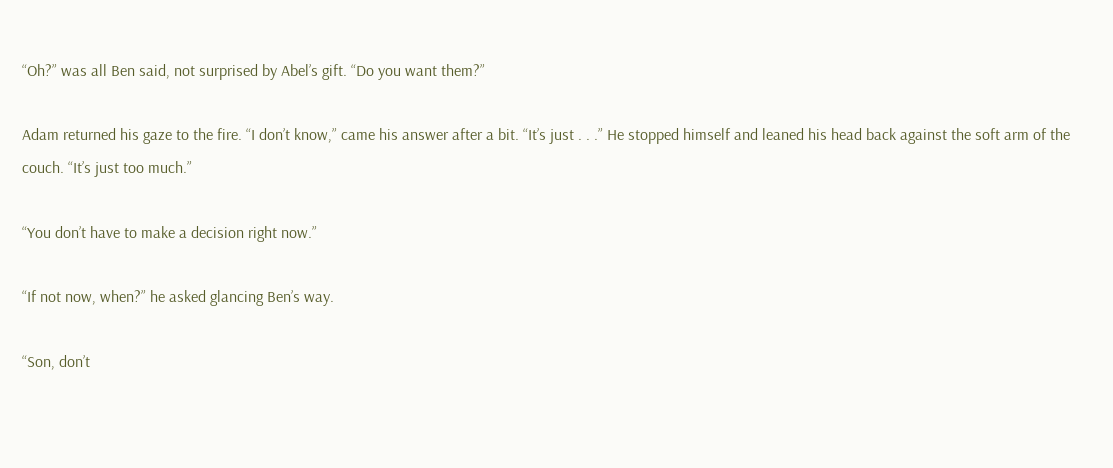“Oh?” was all Ben said, not surprised by Abel’s gift. “Do you want them?”

Adam returned his gaze to the fire. “I don’t know,” came his answer after a bit. “It’s just . . .” He stopped himself and leaned his head back against the soft arm of the couch. “It’s just too much.”

“You don’t have to make a decision right now.”

“If not now, when?” he asked glancing Ben’s way.

“Son, don’t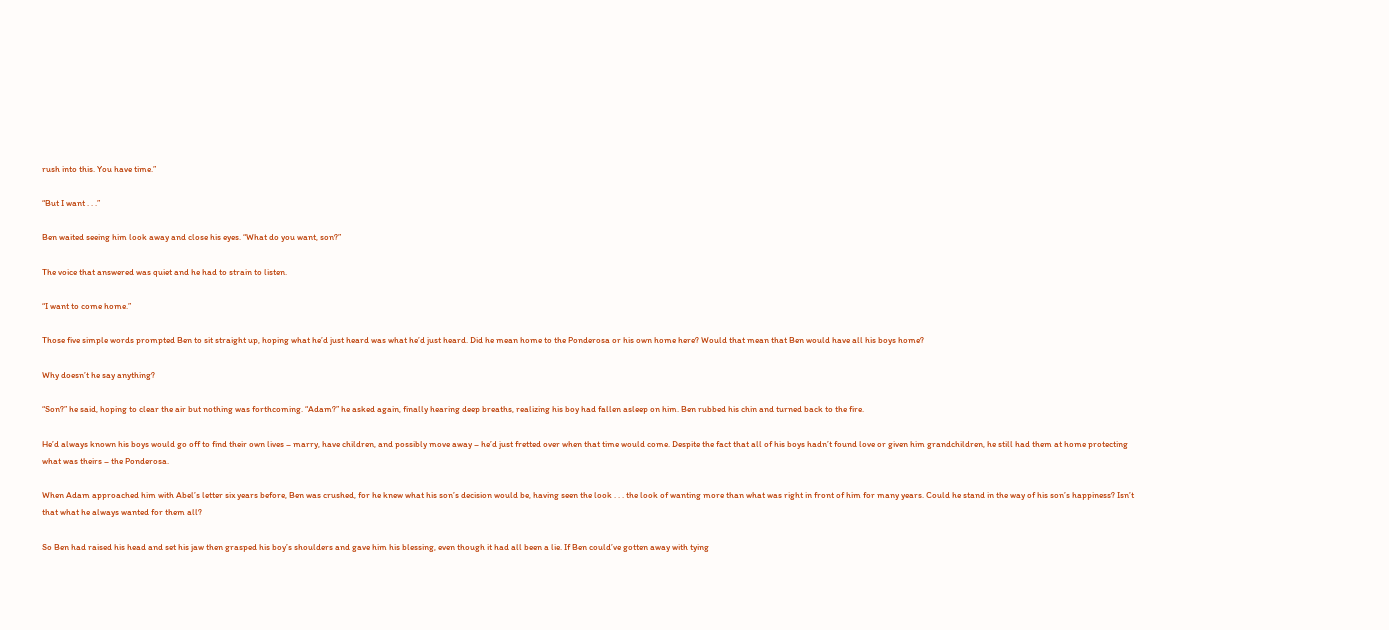rush into this. You have time.”

“But I want . . .”

Ben waited seeing him look away and close his eyes. “What do you want, son?”

The voice that answered was quiet and he had to strain to listen.

“I want to come home.”

Those five simple words prompted Ben to sit straight up, hoping what he’d just heard was what he’d just heard. Did he mean home to the Ponderosa or his own home here? Would that mean that Ben would have all his boys home?

Why doesn’t he say anything?

“Son?” he said, hoping to clear the air but nothing was forthcoming. “Adam?” he asked again, finally hearing deep breaths, realizing his boy had fallen asleep on him. Ben rubbed his chin and turned back to the fire.

He’d always known his boys would go off to find their own lives – marry, have children, and possibly move away – he’d just fretted over when that time would come. Despite the fact that all of his boys hadn’t found love or given him grandchildren, he still had them at home protecting what was theirs – the Ponderosa.

When Adam approached him with Abel’s letter six years before, Ben was crushed, for he knew what his son’s decision would be, having seen the look . . . the look of wanting more than what was right in front of him for many years. Could he stand in the way of his son’s happiness? Isn’t that what he always wanted for them all?

So Ben had raised his head and set his jaw then grasped his boy’s shoulders and gave him his blessing, even though it had all been a lie. If Ben could’ve gotten away with tying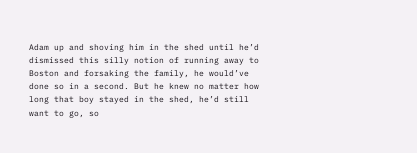Adam up and shoving him in the shed until he’d dismissed this silly notion of running away to Boston and forsaking the family, he would’ve done so in a second. But he knew no matter how long that boy stayed in the shed, he’d still want to go, so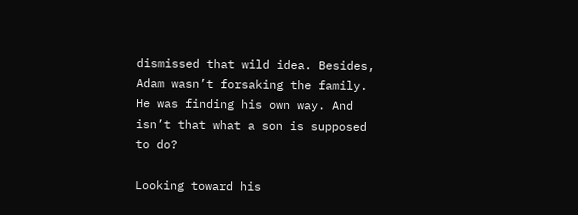dismissed that wild idea. Besides, Adam wasn’t forsaking the family. He was finding his own way. And isn’t that what a son is supposed to do?

Looking toward his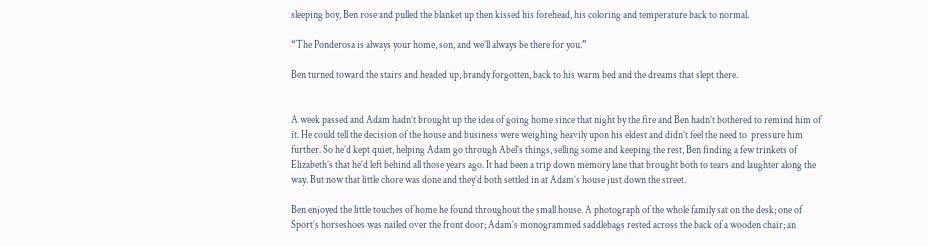sleeping boy, Ben rose and pulled the blanket up then kissed his forehead, his coloring and temperature back to normal.

“The Ponderosa is always your home, son, and we’ll always be there for you.”

Ben turned toward the stairs and headed up, brandy forgotten, back to his warm bed and the dreams that slept there.


A week passed and Adam hadn’t brought up the idea of going home since that night by the fire and Ben hadn’t bothered to remind him of it. He could tell the decision of the house and business were weighing heavily upon his eldest and didn’t feel the need to  pressure him further. So he’d kept quiet, helping Adam go through Abel’s things, selling some and keeping the rest, Ben finding a few trinkets of Elizabeth’s that he’d left behind all those years ago. It had been a trip down memory lane that brought both to tears and laughter along the way. But now that little chore was done and they’d both settled in at Adam’s house just down the street.

Ben enjoyed the little touches of home he found throughout the small house. A photograph of the whole family sat on the desk; one of Sport’s horseshoes was nailed over the front door; Adam’s monogrammed saddlebags rested across the back of a wooden chair; an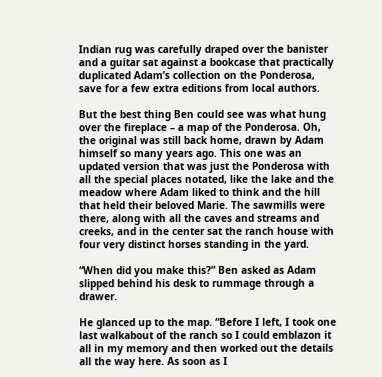Indian rug was carefully draped over the banister and a guitar sat against a bookcase that practically duplicated Adam’s collection on the Ponderosa, save for a few extra editions from local authors.

But the best thing Ben could see was what hung over the fireplace – a map of the Ponderosa. Oh, the original was still back home, drawn by Adam himself so many years ago. This one was an updated version that was just the Ponderosa with all the special places notated, like the lake and the meadow where Adam liked to think and the hill that held their beloved Marie. The sawmills were there, along with all the caves and streams and creeks, and in the center sat the ranch house with four very distinct horses standing in the yard.

“When did you make this?” Ben asked as Adam slipped behind his desk to rummage through a drawer.

He glanced up to the map. “Before I left, I took one last walkabout of the ranch so I could emblazon it all in my memory and then worked out the details all the way here. As soon as I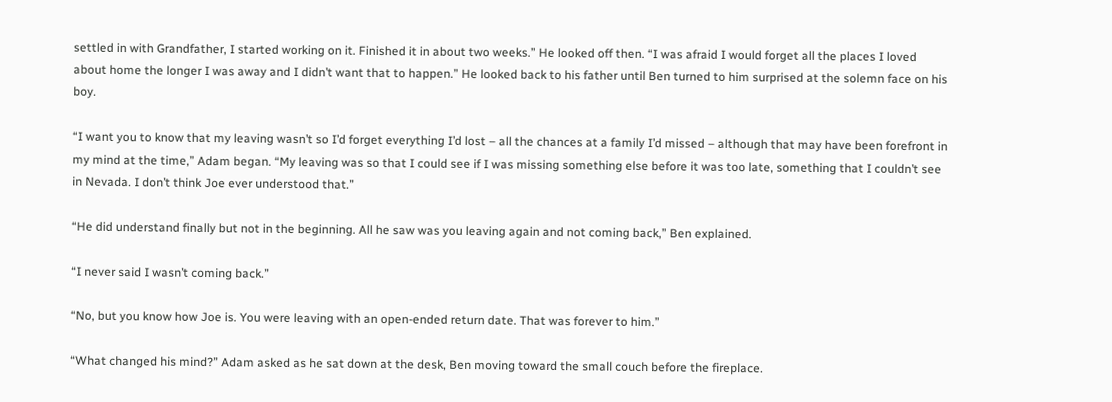settled in with Grandfather, I started working on it. Finished it in about two weeks.” He looked off then. “I was afraid I would forget all the places I loved about home the longer I was away and I didn’t want that to happen.” He looked back to his father until Ben turned to him surprised at the solemn face on his boy.

“I want you to know that my leaving wasn’t so I’d forget everything I’d lost – all the chances at a family I’d missed – although that may have been forefront in my mind at the time,” Adam began. “My leaving was so that I could see if I was missing something else before it was too late, something that I couldn’t see in Nevada. I don’t think Joe ever understood that.”

“He did understand finally but not in the beginning. All he saw was you leaving again and not coming back,” Ben explained.

“I never said I wasn’t coming back.”

“No, but you know how Joe is. You were leaving with an open-ended return date. That was forever to him.”

“What changed his mind?” Adam asked as he sat down at the desk, Ben moving toward the small couch before the fireplace.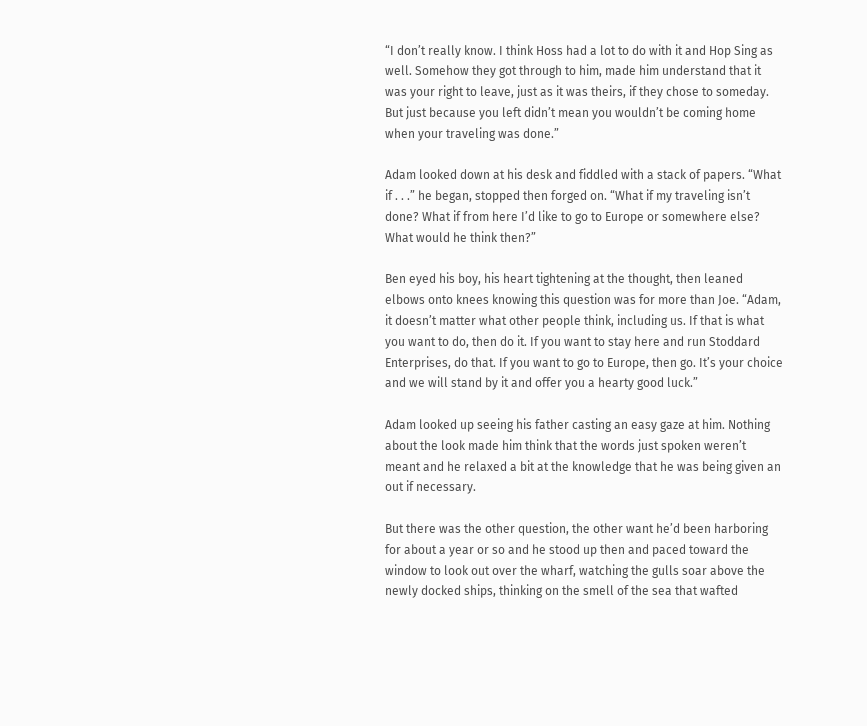“I don’t really know. I think Hoss had a lot to do with it and Hop Sing as well. Somehow they got through to him, made him understand that it was your right to leave, just as it was theirs, if they chose to someday. But just because you left didn’t mean you wouldn’t be coming home when your traveling was done.”

Adam looked down at his desk and fiddled with a stack of papers. “What if . . .” he began, stopped then forged on. “What if my traveling isn’t done? What if from here I’d like to go to Europe or somewhere else? What would he think then?”

Ben eyed his boy, his heart tightening at the thought, then leaned elbows onto knees knowing this question was for more than Joe. “Adam, it doesn’t matter what other people think, including us. If that is what you want to do, then do it. If you want to stay here and run Stoddard Enterprises, do that. If you want to go to Europe, then go. It’s your choice and we will stand by it and offer you a hearty good luck.”

Adam looked up seeing his father casting an easy gaze at him. Nothing about the look made him think that the words just spoken weren’t meant and he relaxed a bit at the knowledge that he was being given an out if necessary.

But there was the other question, the other want he’d been harboring for about a year or so and he stood up then and paced toward the window to look out over the wharf, watching the gulls soar above the newly docked ships, thinking on the smell of the sea that wafted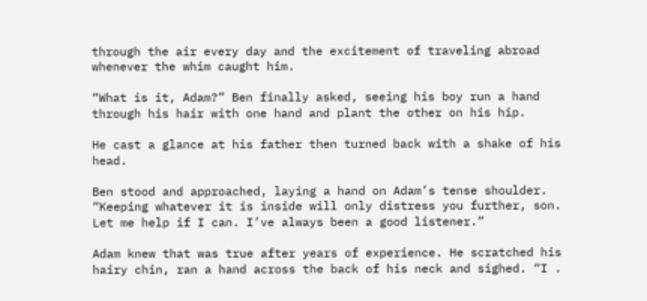through the air every day and the excitement of traveling abroad whenever the whim caught him.

“What is it, Adam?” Ben finally asked, seeing his boy run a hand through his hair with one hand and plant the other on his hip.

He cast a glance at his father then turned back with a shake of his head.

Ben stood and approached, laying a hand on Adam’s tense shoulder. “Keeping whatever it is inside will only distress you further, son. Let me help if I can. I’ve always been a good listener.”

Adam knew that was true after years of experience. He scratched his hairy chin, ran a hand across the back of his neck and sighed. “I .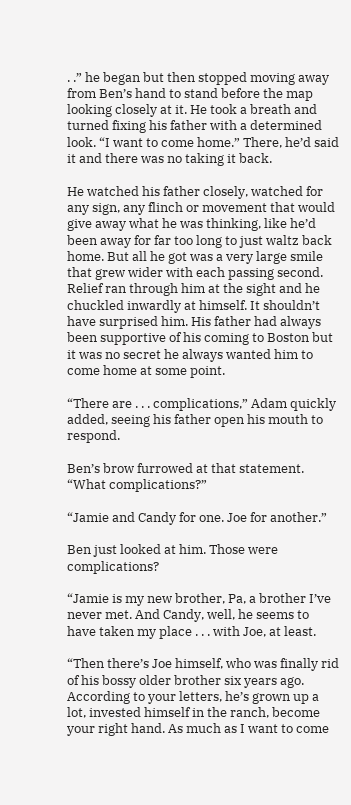. .” he began but then stopped moving away from Ben’s hand to stand before the map looking closely at it. He took a breath and turned fixing his father with a determined look. “I want to come home.” There, he’d said it and there was no taking it back.

He watched his father closely, watched for any sign, any flinch or movement that would give away what he was thinking, like he’d been away for far too long to just waltz back home. But all he got was a very large smile that grew wider with each passing second. Relief ran through him at the sight and he chuckled inwardly at himself. It shouldn’t have surprised him. His father had always been supportive of his coming to Boston but it was no secret he always wanted him to come home at some point.

“There are . . . complications,” Adam quickly added, seeing his father open his mouth to respond.

Ben’s brow furrowed at that statement. “What complications?”

“Jamie and Candy for one. Joe for another.”

Ben just looked at him. Those were complications?

“Jamie is my new brother, Pa, a brother I’ve never met. And Candy, well, he seems to have taken my place . . . with Joe, at least.

“Then there’s Joe himself, who was finally rid of his bossy older brother six years ago. According to your letters, he’s grown up a lot, invested himself in the ranch, become your right hand. As much as I want to come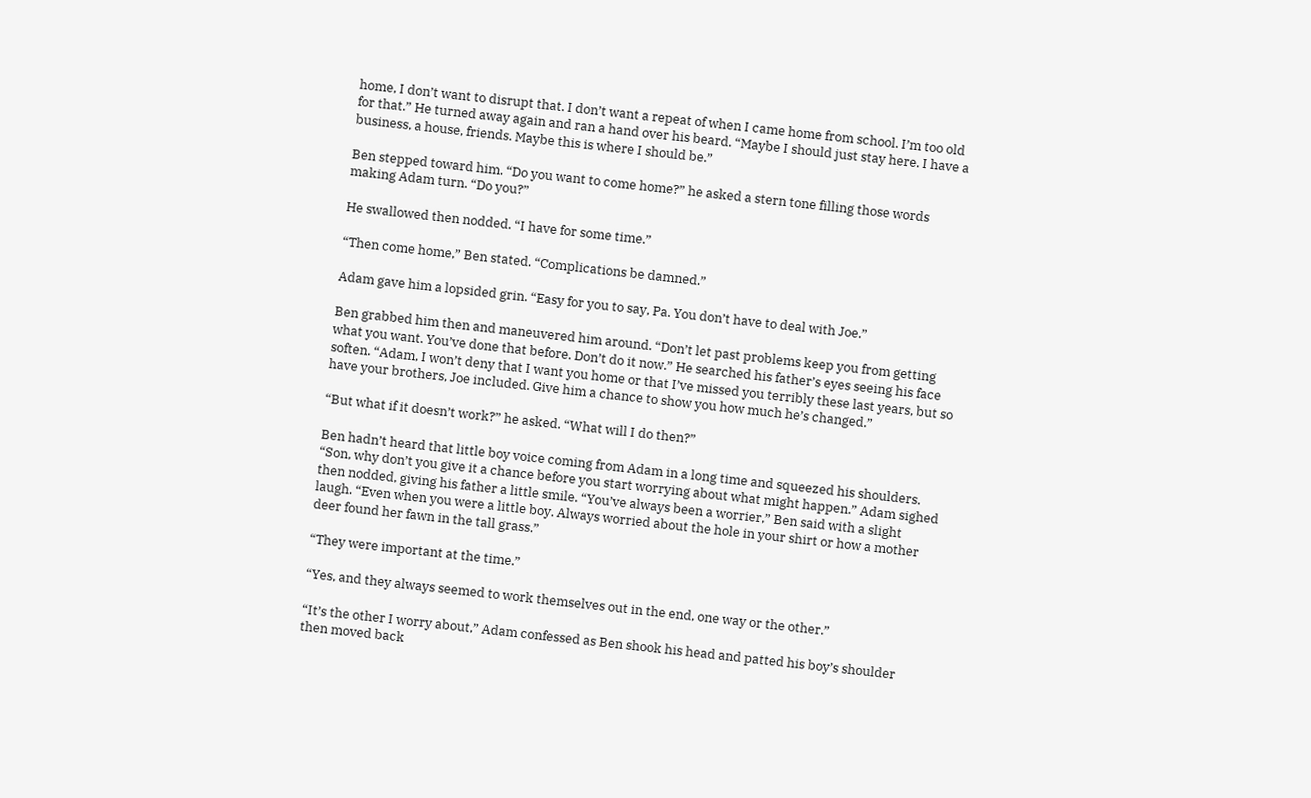home, I don’t want to disrupt that. I don’t want a repeat of when I came home from school. I’m too old for that.” He turned away again and ran a hand over his beard. “Maybe I should just stay here. I have a business, a house, friends. Maybe this is where I should be.”

Ben stepped toward him. “Do you want to come home?” he asked a stern tone filling those words making Adam turn. “Do you?”

He swallowed then nodded. “I have for some time.”

“Then come home,” Ben stated. “Complications be damned.”

Adam gave him a lopsided grin. “Easy for you to say, Pa. You don’t have to deal with Joe.”

Ben grabbed him then and maneuvered him around. “Don’t let past problems keep you from getting what you want. You’ve done that before. Don’t do it now.” He searched his father’s eyes seeing his face soften. “Adam, I won’t deny that I want you home or that I’ve missed you terribly these last years, but so have your brothers, Joe included. Give him a chance to show you how much he’s changed.”

“But what if it doesn’t work?” he asked. “What will I do then?”

Ben hadn’t heard that little boy voice coming from Adam in a long time and squeezed his shoulders. “Son, why don’t you give it a chance before you start worrying about what might happen.” Adam sighed then nodded, giving his father a little smile. “You’ve always been a worrier,” Ben said with a slight laugh. “Even when you were a little boy. Always worried about the hole in your shirt or how a mother deer found her fawn in the tall grass.”

“They were important at the time.”

“Yes, and they always seemed to work themselves out in the end, one way or the other.”

“It’s the other I worry about,” Adam confessed as Ben shook his head and patted his boy’s shoulder then moved back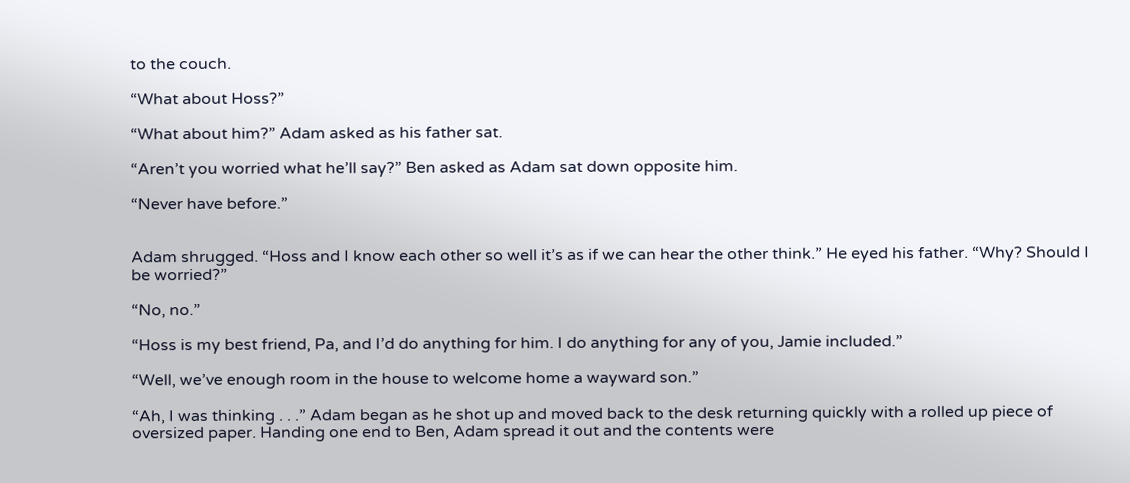to the couch.

“What about Hoss?”

“What about him?” Adam asked as his father sat.

“Aren’t you worried what he’ll say?” Ben asked as Adam sat down opposite him.

“Never have before.”


Adam shrugged. “Hoss and I know each other so well it’s as if we can hear the other think.” He eyed his father. “Why? Should I be worried?”

“No, no.”

“Hoss is my best friend, Pa, and I’d do anything for him. I do anything for any of you, Jamie included.”

“Well, we’ve enough room in the house to welcome home a wayward son.”

“Ah, I was thinking . . .” Adam began as he shot up and moved back to the desk returning quickly with a rolled up piece of oversized paper. Handing one end to Ben, Adam spread it out and the contents were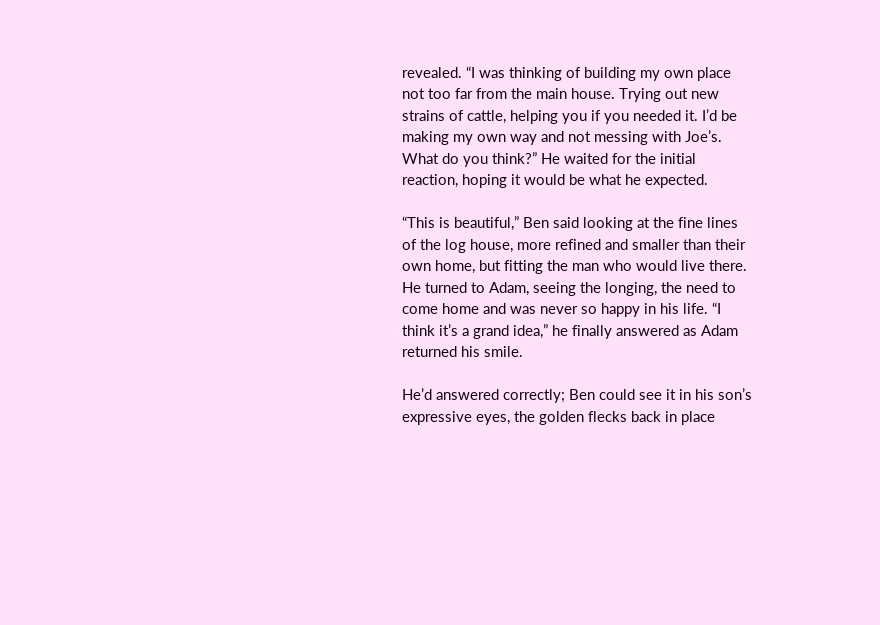revealed. “I was thinking of building my own place not too far from the main house. Trying out new strains of cattle, helping you if you needed it. I’d be making my own way and not messing with Joe’s. What do you think?” He waited for the initial reaction, hoping it would be what he expected.

“This is beautiful,” Ben said looking at the fine lines of the log house, more refined and smaller than their own home, but fitting the man who would live there. He turned to Adam, seeing the longing, the need to come home and was never so happy in his life. “I think it’s a grand idea,” he finally answered as Adam returned his smile.

He’d answered correctly; Ben could see it in his son’s expressive eyes, the golden flecks back in place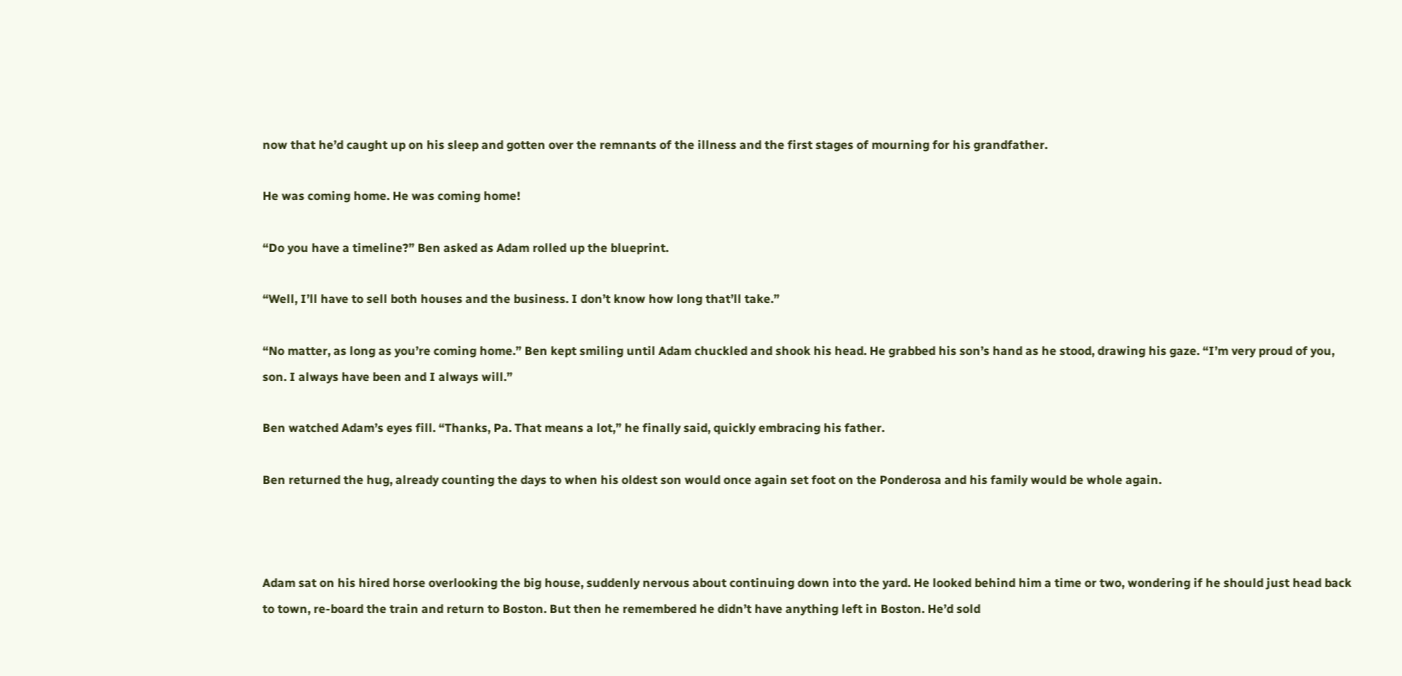now that he’d caught up on his sleep and gotten over the remnants of the illness and the first stages of mourning for his grandfather.

He was coming home. He was coming home!

“Do you have a timeline?” Ben asked as Adam rolled up the blueprint.

“Well, I’ll have to sell both houses and the business. I don’t know how long that’ll take.”

“No matter, as long as you’re coming home.” Ben kept smiling until Adam chuckled and shook his head. He grabbed his son’s hand as he stood, drawing his gaze. “I’m very proud of you, son. I always have been and I always will.”

Ben watched Adam’s eyes fill. “Thanks, Pa. That means a lot,” he finally said, quickly embracing his father.

Ben returned the hug, already counting the days to when his oldest son would once again set foot on the Ponderosa and his family would be whole again.



Adam sat on his hired horse overlooking the big house, suddenly nervous about continuing down into the yard. He looked behind him a time or two, wondering if he should just head back to town, re-board the train and return to Boston. But then he remembered he didn’t have anything left in Boston. He’d sold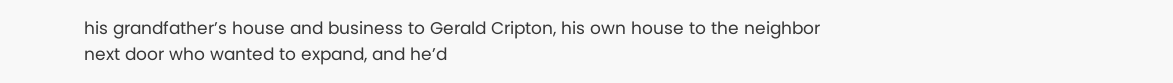his grandfather’s house and business to Gerald Cripton, his own house to the neighbor next door who wanted to expand, and he’d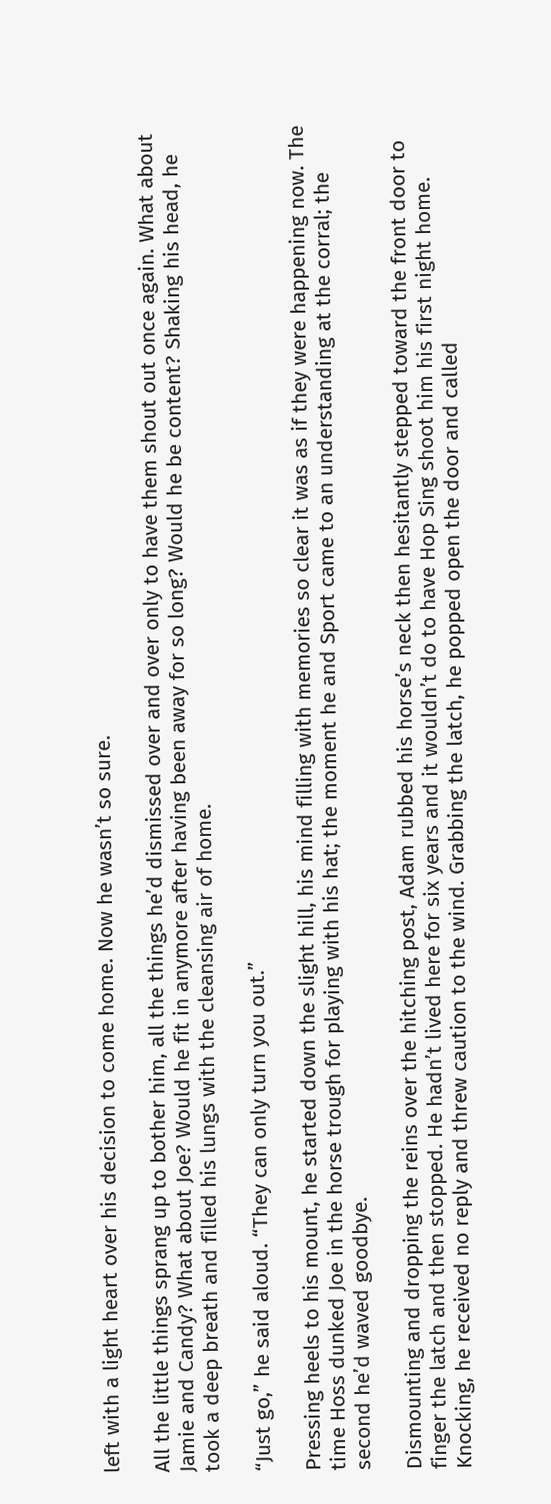left with a light heart over his decision to come home. Now he wasn’t so sure.

All the little things sprang up to bother him, all the things he’d dismissed over and over only to have them shout out once again. What about Jamie and Candy? What about Joe? Would he fit in anymore after having been away for so long? Would he be content? Shaking his head, he took a deep breath and filled his lungs with the cleansing air of home.

“Just go,” he said aloud. “They can only turn you out.”

Pressing heels to his mount, he started down the slight hill, his mind filling with memories so clear it was as if they were happening now. The time Hoss dunked Joe in the horse trough for playing with his hat; the moment he and Sport came to an understanding at the corral; the second he’d waved goodbye.

Dismounting and dropping the reins over the hitching post, Adam rubbed his horse’s neck then hesitantly stepped toward the front door to finger the latch and then stopped. He hadn’t lived here for six years and it wouldn’t do to have Hop Sing shoot him his first night home. Knocking, he received no reply and threw caution to the wind. Grabbing the latch, he popped open the door and called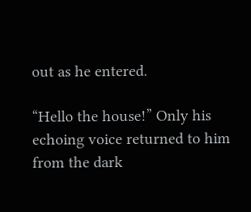out as he entered.

“Hello the house!” Only his echoing voice returned to him from the dark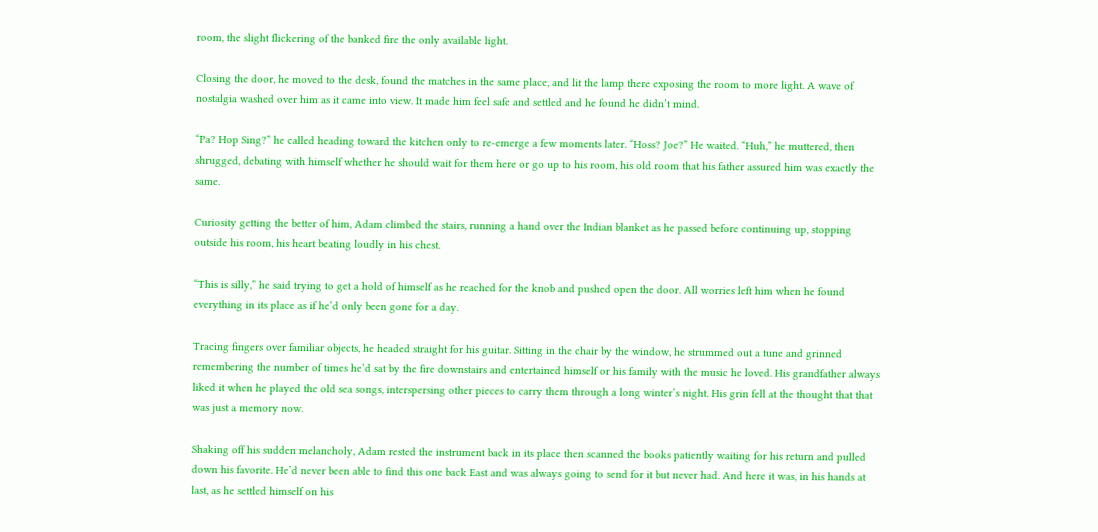room, the slight flickering of the banked fire the only available light.

Closing the door, he moved to the desk, found the matches in the same place, and lit the lamp there exposing the room to more light. A wave of nostalgia washed over him as it came into view. It made him feel safe and settled and he found he didn’t mind.

“Pa? Hop Sing?” he called heading toward the kitchen only to re-emerge a few moments later. “Hoss? Joe?” He waited. “Huh,” he muttered, then shrugged, debating with himself whether he should wait for them here or go up to his room, his old room that his father assured him was exactly the same.

Curiosity getting the better of him, Adam climbed the stairs, running a hand over the Indian blanket as he passed before continuing up, stopping outside his room, his heart beating loudly in his chest.

“This is silly,” he said trying to get a hold of himself as he reached for the knob and pushed open the door. All worries left him when he found everything in its place as if he’d only been gone for a day.

Tracing fingers over familiar objects, he headed straight for his guitar. Sitting in the chair by the window, he strummed out a tune and grinned remembering the number of times he’d sat by the fire downstairs and entertained himself or his family with the music he loved. His grandfather always liked it when he played the old sea songs, interspersing other pieces to carry them through a long winter’s night. His grin fell at the thought that that was just a memory now.

Shaking off his sudden melancholy, Adam rested the instrument back in its place then scanned the books patiently waiting for his return and pulled down his favorite. He’d never been able to find this one back East and was always going to send for it but never had. And here it was, in his hands at last, as he settled himself on his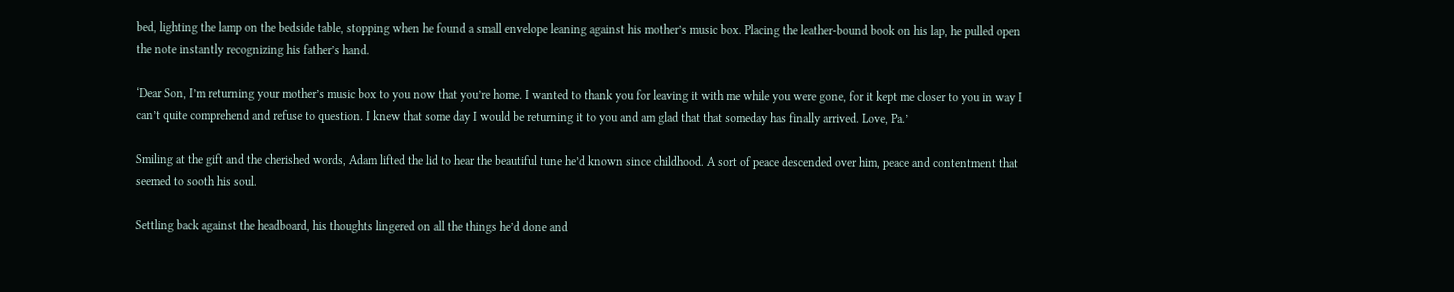bed, lighting the lamp on the bedside table, stopping when he found a small envelope leaning against his mother’s music box. Placing the leather-bound book on his lap, he pulled open the note instantly recognizing his father’s hand.

‘Dear Son, I’m returning your mother’s music box to you now that you’re home. I wanted to thank you for leaving it with me while you were gone, for it kept me closer to you in way I can’t quite comprehend and refuse to question. I knew that some day I would be returning it to you and am glad that that someday has finally arrived. Love, Pa.’

Smiling at the gift and the cherished words, Adam lifted the lid to hear the beautiful tune he’d known since childhood. A sort of peace descended over him, peace and contentment that seemed to sooth his soul.

Settling back against the headboard, his thoughts lingered on all the things he’d done and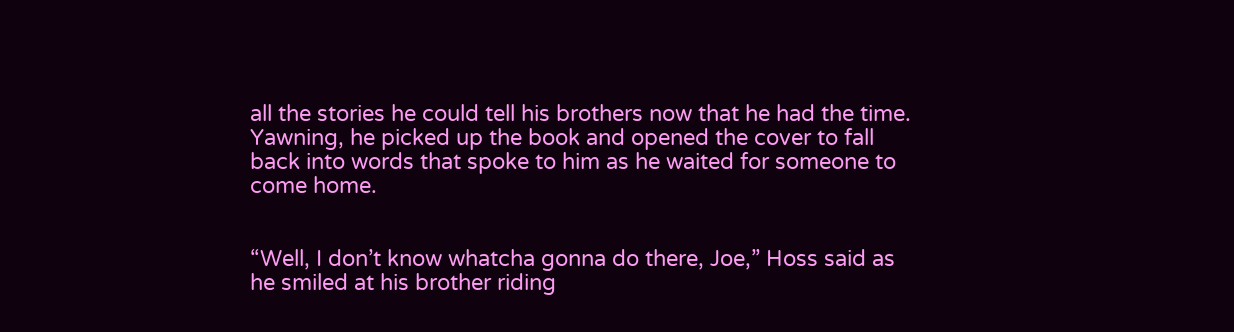all the stories he could tell his brothers now that he had the time. Yawning, he picked up the book and opened the cover to fall back into words that spoke to him as he waited for someone to come home.


“Well, I don’t know whatcha gonna do there, Joe,” Hoss said as he smiled at his brother riding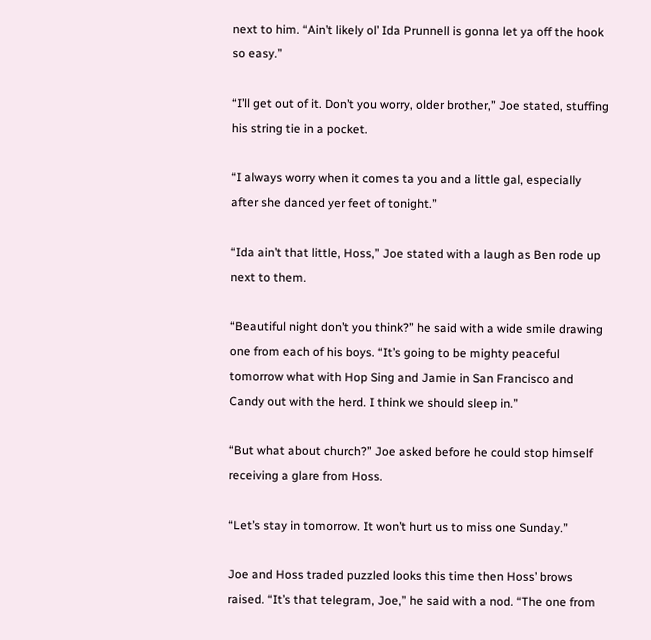next to him. “Ain’t likely ol’ Ida Prunnell is gonna let ya off the hook so easy.”

“I’ll get out of it. Don’t you worry, older brother,” Joe stated, stuffing his string tie in a pocket.

“I always worry when it comes ta you and a little gal, especially after she danced yer feet of tonight.”

“Ida ain’t that little, Hoss,” Joe stated with a laugh as Ben rode up next to them.

“Beautiful night don’t you think?” he said with a wide smile drawing one from each of his boys. “It’s going to be mighty peaceful tomorrow what with Hop Sing and Jamie in San Francisco and Candy out with the herd. I think we should sleep in.”

“But what about church?” Joe asked before he could stop himself receiving a glare from Hoss.

“Let’s stay in tomorrow. It won’t hurt us to miss one Sunday.”

Joe and Hoss traded puzzled looks this time then Hoss’ brows raised. “It’s that telegram, Joe,” he said with a nod. “The one from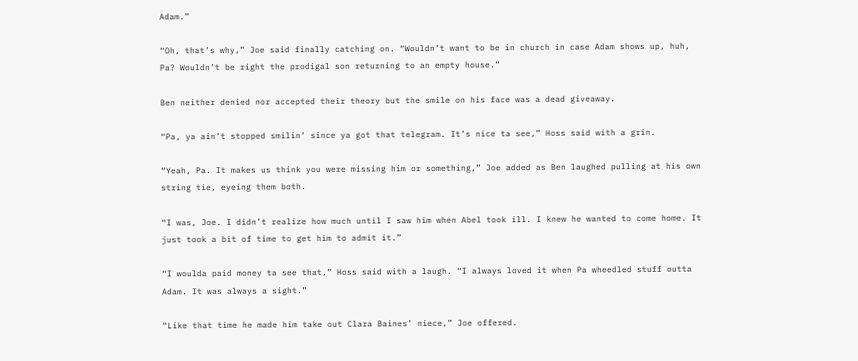Adam.”

“Oh, that’s why,” Joe said finally catching on. “Wouldn’t want to be in church in case Adam shows up, huh, Pa? Wouldn’t be right the prodigal son returning to an empty house.”

Ben neither denied nor accepted their theory but the smile on his face was a dead giveaway.

“Pa, ya ain’t stopped smilin’ since ya got that telegram. It’s nice ta see,” Hoss said with a grin.

“Yeah, Pa. It makes us think you were missing him or something,” Joe added as Ben laughed pulling at his own string tie, eyeing them both.

“I was, Joe. I didn’t realize how much until I saw him when Abel took ill. I knew he wanted to come home. It just took a bit of time to get him to admit it.”

“I woulda paid money ta see that,” Hoss said with a laugh. “I always loved it when Pa wheedled stuff outta Adam. It was always a sight.”

“Like that time he made him take out Clara Baines’ niece,” Joe offered.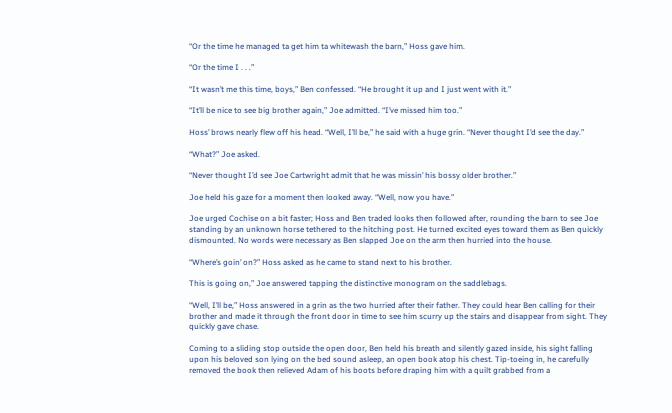“Or the time he managed ta get him ta whitewash the barn,” Hoss gave him.

“Or the time I . . .”

“It wasn’t me this time, boys,” Ben confessed. “He brought it up and I just went with it.”

“It’ll be nice to see big brother again,” Joe admitted. “I’ve missed him too.”

Hoss’ brows nearly flew off his head. “Well, I’ll be,” he said with a huge grin. “Never thought I’d see the day.”

“What?” Joe asked.

“Never thought I’d see Joe Cartwright admit that he was missin’ his bossy older brother.”

Joe held his gaze for a moment then looked away. “Well, now you have.”

Joe urged Cochise on a bit faster; Hoss and Ben traded looks then followed after, rounding the barn to see Joe standing by an unknown horse tethered to the hitching post. He turned excited eyes toward them as Ben quickly dismounted. No words were necessary as Ben slapped Joe on the arm then hurried into the house.

“Where’s goin’ on?” Hoss asked as he came to stand next to his brother.

This is going on,” Joe answered tapping the distinctive monogram on the saddlebags.

“Well, I’ll be,” Hoss answered in a grin as the two hurried after their father. They could hear Ben calling for their brother and made it through the front door in time to see him scurry up the stairs and disappear from sight. They quickly gave chase.

Coming to a sliding stop outside the open door, Ben held his breath and silently gazed inside, his sight falling upon his beloved son lying on the bed sound asleep, an open book atop his chest. Tip-toeing in, he carefully removed the book then relieved Adam of his boots before draping him with a quilt grabbed from a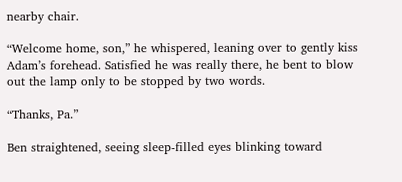nearby chair.

“Welcome home, son,” he whispered, leaning over to gently kiss Adam’s forehead. Satisfied he was really there, he bent to blow out the lamp only to be stopped by two words.

“Thanks, Pa.”

Ben straightened, seeing sleep-filled eyes blinking toward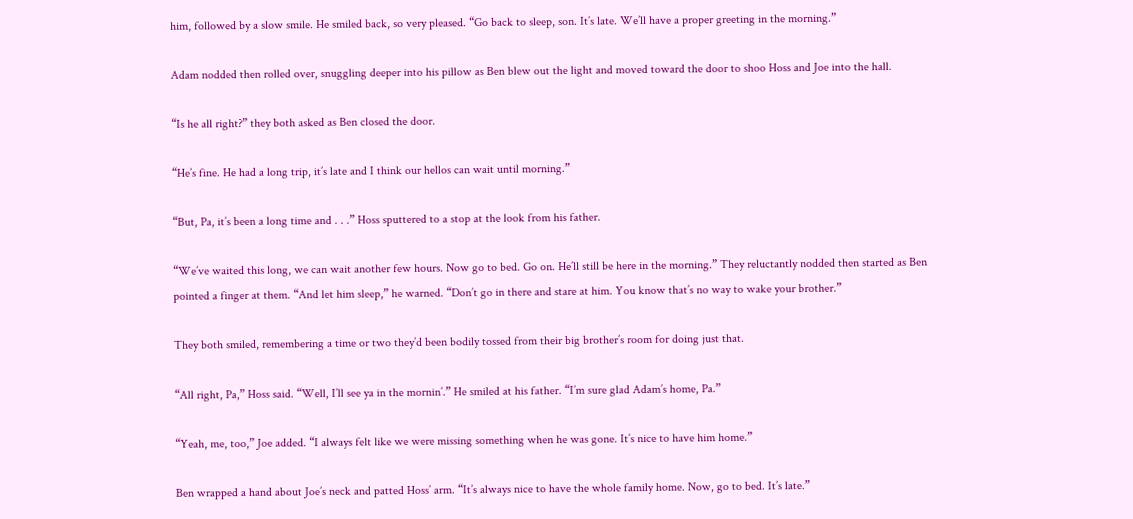him, followed by a slow smile. He smiled back, so very pleased. “Go back to sleep, son. It’s late. We’ll have a proper greeting in the morning.”

Adam nodded then rolled over, snuggling deeper into his pillow as Ben blew out the light and moved toward the door to shoo Hoss and Joe into the hall.

“Is he all right?” they both asked as Ben closed the door.

“He’s fine. He had a long trip, it’s late and I think our hellos can wait until morning.”

“But, Pa, it’s been a long time and . . .” Hoss sputtered to a stop at the look from his father.

“We’ve waited this long, we can wait another few hours. Now go to bed. Go on. He’ll still be here in the morning.” They reluctantly nodded then started as Ben pointed a finger at them. “And let him sleep,” he warned. “Don’t go in there and stare at him. You know that’s no way to wake your brother.”

They both smiled, remembering a time or two they’d been bodily tossed from their big brother’s room for doing just that.

“All right, Pa,” Hoss said. “Well, I’ll see ya in the mornin’.” He smiled at his father. “I’m sure glad Adam’s home, Pa.”

“Yeah, me, too,” Joe added. “I always felt like we were missing something when he was gone. It’s nice to have him home.”

Ben wrapped a hand about Joe’s neck and patted Hoss’ arm. “It’s always nice to have the whole family home. Now, go to bed. It’s late.”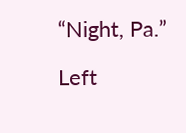“Night, Pa.”

Left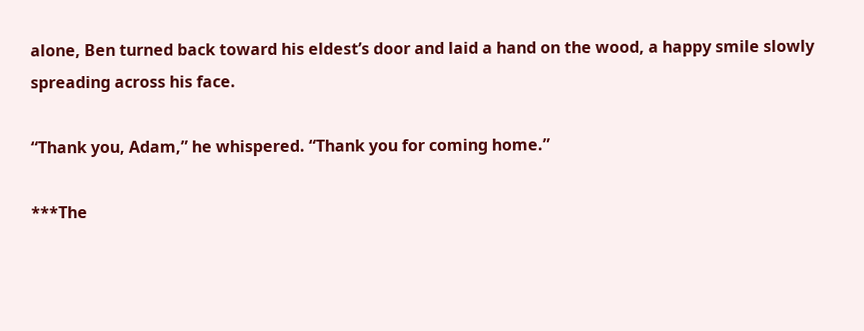alone, Ben turned back toward his eldest’s door and laid a hand on the wood, a happy smile slowly spreading across his face.

“Thank you, Adam,” he whispered. “Thank you for coming home.”

***The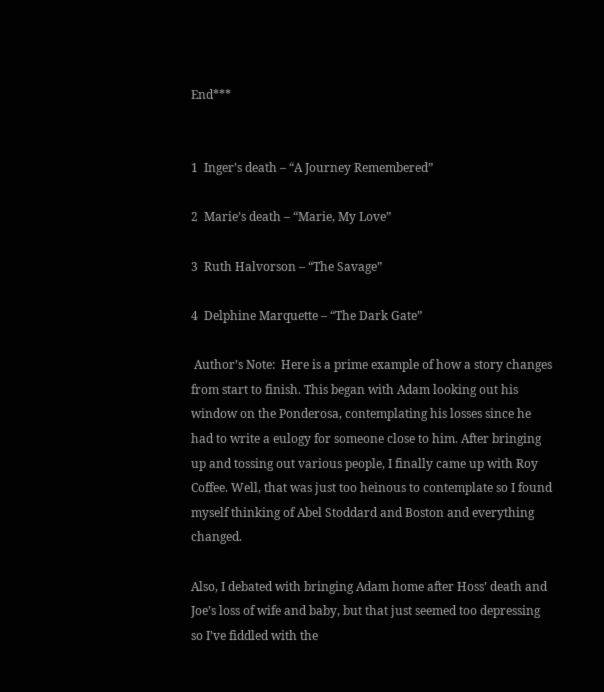End***


1  Inger’s death – “A Journey Remembered”

2  Marie’s death – “Marie, My Love”

3  Ruth Halvorson – “The Savage”

4  Delphine Marquette – “The Dark Gate”

 Author’s Note:  Here is a prime example of how a story changes from start to finish. This began with Adam looking out his window on the Ponderosa, contemplating his losses since he had to write a eulogy for someone close to him. After bringing up and tossing out various people, I finally came up with Roy Coffee. Well, that was just too heinous to contemplate so I found myself thinking of Abel Stoddard and Boston and everything changed.

Also, I debated with bringing Adam home after Hoss’ death and Joe’s loss of wife and baby, but that just seemed too depressing so I’ve fiddled with the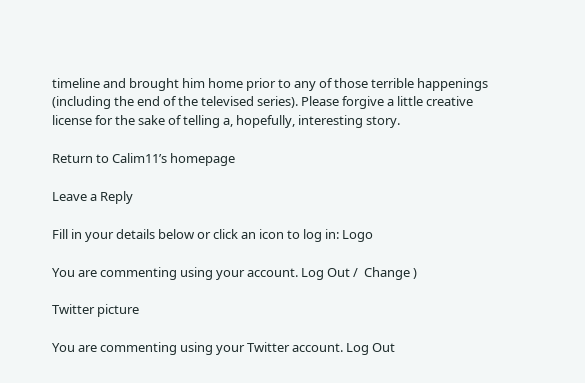timeline and brought him home prior to any of those terrible happenings (including the end of the televised series). Please forgive a little creative license for the sake of telling a, hopefully, interesting story.

Return to Calim11’s homepage

Leave a Reply

Fill in your details below or click an icon to log in: Logo

You are commenting using your account. Log Out /  Change )

Twitter picture

You are commenting using your Twitter account. Log Out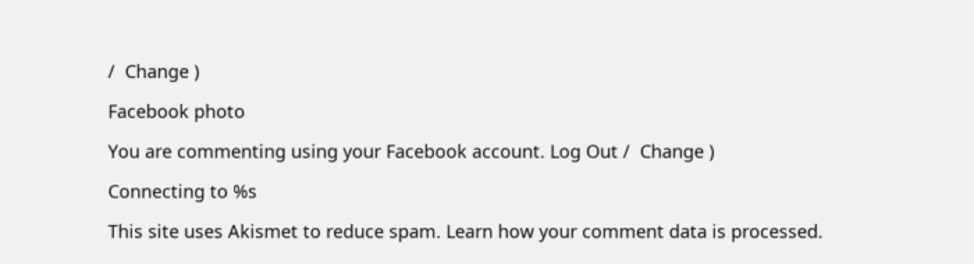/  Change )

Facebook photo

You are commenting using your Facebook account. Log Out /  Change )

Connecting to %s

This site uses Akismet to reduce spam. Learn how your comment data is processed.